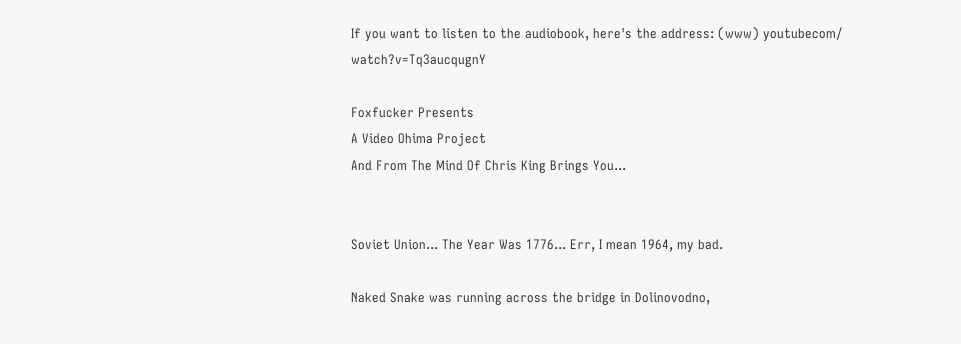If you want to listen to the audiobook, here's the address: (www) youtubecom/ watch?v=Tq3aucqugnY

Foxfucker Presents
A Video Ohima Project
And From The Mind Of Chris King Brings You...


Soviet Union... The Year Was 1776... Err, I mean 1964, my bad.

Naked Snake was running across the bridge in Dolinovodno,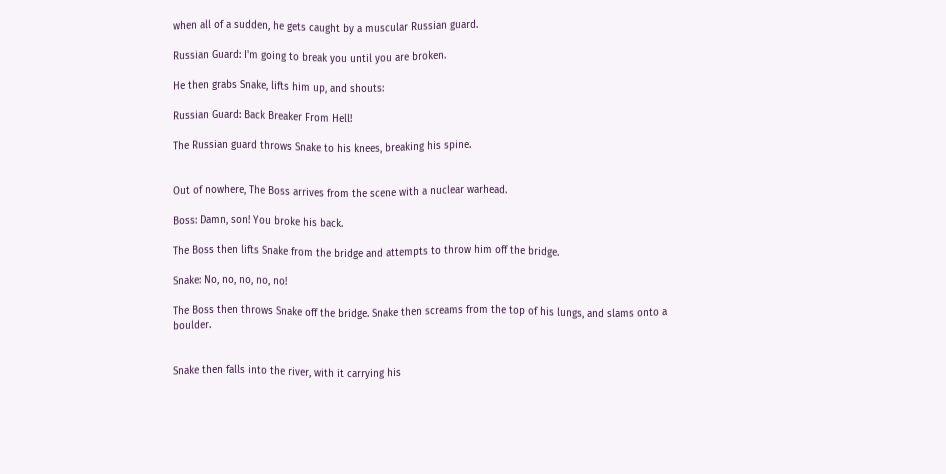when all of a sudden, he gets caught by a muscular Russian guard.

Russian Guard: I'm going to break you until you are broken.

He then grabs Snake, lifts him up, and shouts:

Russian Guard: Back Breaker From Hell!

The Russian guard throws Snake to his knees, breaking his spine.


Out of nowhere, The Boss arrives from the scene with a nuclear warhead.

Boss: Damn, son! You broke his back.

The Boss then lifts Snake from the bridge and attempts to throw him off the bridge.

Snake: No, no, no, no, no!

The Boss then throws Snake off the bridge. Snake then screams from the top of his lungs, and slams onto a boulder.


Snake then falls into the river, with it carrying his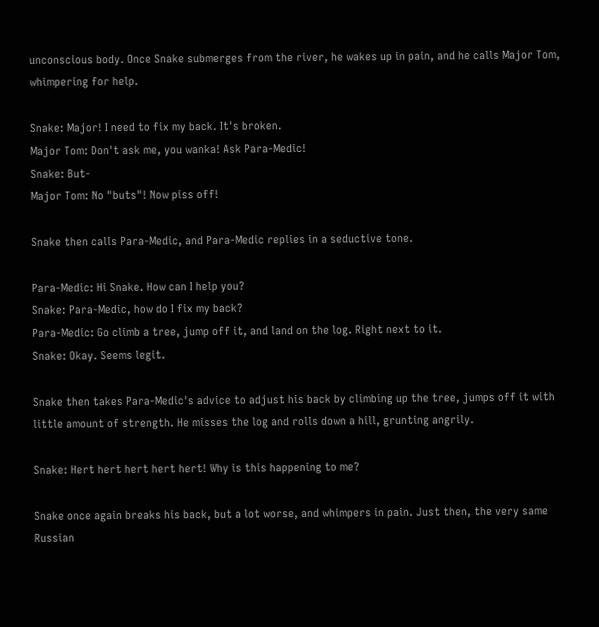unconscious body. Once Snake submerges from the river, he wakes up in pain, and he calls Major Tom, whimpering for help.

Snake: Major! I need to fix my back. It's broken.
Major Tom: Don't ask me, you wanka! Ask Para-Medic!
Snake: But-
Major Tom: No "buts"! Now piss off!

Snake then calls Para-Medic, and Para-Medic replies in a seductive tone.

Para-Medic: Hi Snake. How can I help you?
Snake: Para-Medic, how do I fix my back?
Para-Medic: Go climb a tree, jump off it, and land on the log. Right next to it.
Snake: Okay. Seems legit.

Snake then takes Para-Medic's advice to adjust his back by climbing up the tree, jumps off it with little amount of strength. He misses the log and rolls down a hill, grunting angrily.

Snake: Hert hert hert hert hert! Why is this happening to me?

Snake once again breaks his back, but a lot worse, and whimpers in pain. Just then, the very same Russian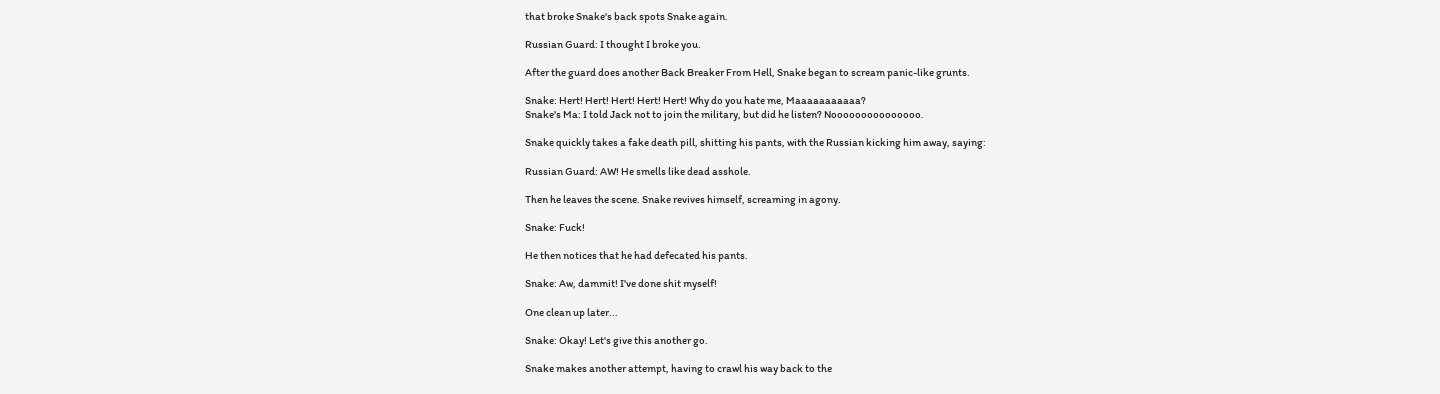that broke Snake's back spots Snake again.

Russian Guard: I thought I broke you.

After the guard does another Back Breaker From Hell, Snake began to scream panic-like grunts.

Snake: Hert! Hert! Hert! Hert! Hert! Why do you hate me, Maaaaaaaaaaa?
Snake's Ma: I told Jack not to join the military, but did he listen? Nooooooooooooooo.

Snake quickly takes a fake death pill, shitting his pants, with the Russian kicking him away, saying:

Russian Guard: AW! He smells like dead asshole.

Then he leaves the scene. Snake revives himself, screaming in agony.

Snake: Fuck!

He then notices that he had defecated his pants.

Snake: Aw, dammit! I've done shit myself!

One clean up later...

Snake: Okay! Let's give this another go.

Snake makes another attempt, having to crawl his way back to the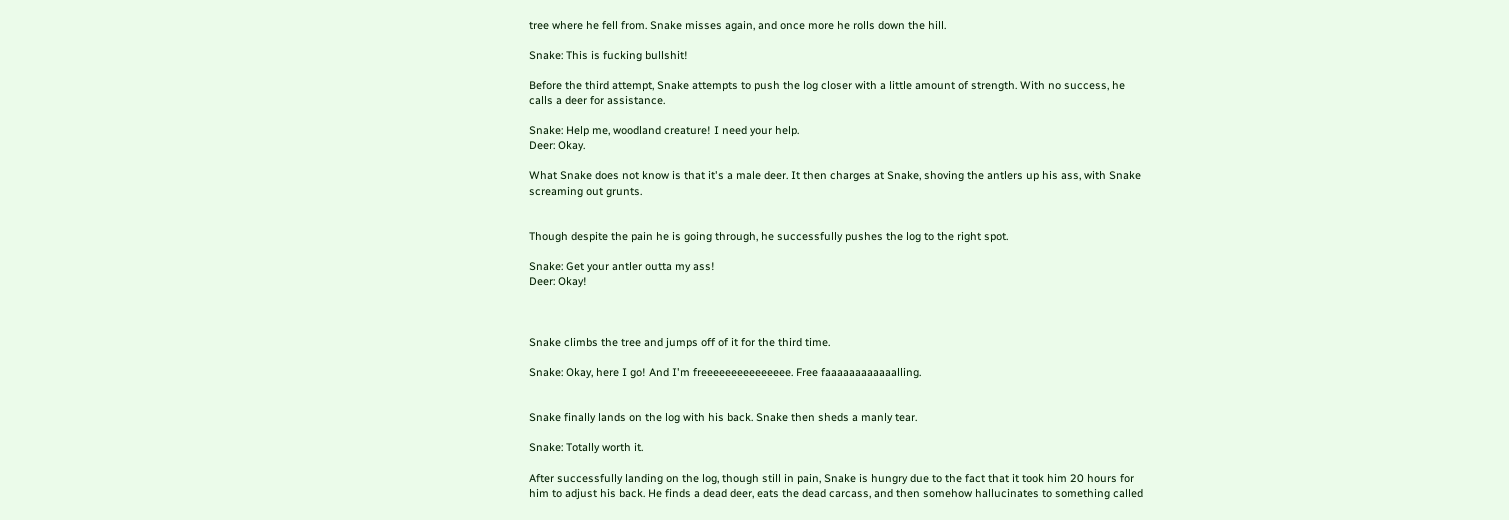tree where he fell from. Snake misses again, and once more he rolls down the hill.

Snake: This is fucking bullshit!

Before the third attempt, Snake attempts to push the log closer with a little amount of strength. With no success, he calls a deer for assistance.

Snake: Help me, woodland creature! I need your help.
Deer: Okay.

What Snake does not know is that it's a male deer. It then charges at Snake, shoving the antlers up his ass, with Snake screaming out grunts.


Though despite the pain he is going through, he successfully pushes the log to the right spot.

Snake: Get your antler outta my ass!
Deer: Okay!



Snake climbs the tree and jumps off of it for the third time.

Snake: Okay, here I go! And I'm freeeeeeeeeeeeeee. Free faaaaaaaaaaaalling.


Snake finally lands on the log with his back. Snake then sheds a manly tear.

Snake: Totally worth it.

After successfully landing on the log, though still in pain, Snake is hungry due to the fact that it took him 20 hours for him to adjust his back. He finds a dead deer, eats the dead carcass, and then somehow hallucinates to something called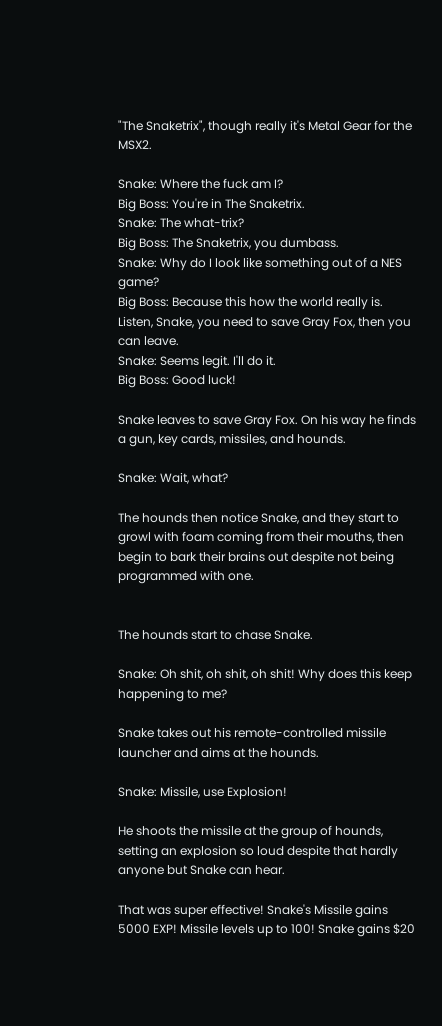"The Snaketrix", though really it's Metal Gear for the MSX2.

Snake: Where the fuck am I?
Big Boss: You're in The Snaketrix.
Snake: The what-trix?
Big Boss: The Snaketrix, you dumbass.
Snake: Why do I look like something out of a NES game?
Big Boss: Because this how the world really is. Listen, Snake, you need to save Gray Fox, then you can leave.
Snake: Seems legit. I'll do it.
Big Boss: Good luck!

Snake leaves to save Gray Fox. On his way he finds a gun, key cards, missiles, and hounds.

Snake: Wait, what?

The hounds then notice Snake, and they start to growl with foam coming from their mouths, then begin to bark their brains out despite not being programmed with one.


The hounds start to chase Snake.

Snake: Oh shit, oh shit, oh shit! Why does this keep happening to me?

Snake takes out his remote-controlled missile launcher and aims at the hounds.

Snake: Missile, use Explosion!

He shoots the missile at the group of hounds, setting an explosion so loud despite that hardly anyone but Snake can hear.

That was super effective! Snake's Missile gains 5000 EXP! Missile levels up to 100! Snake gains $20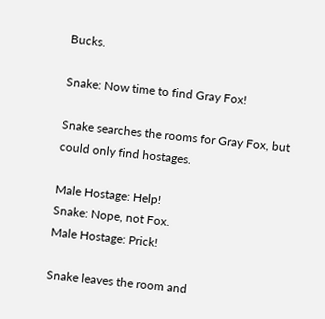Bucks.

Snake: Now time to find Gray Fox!

Snake searches the rooms for Gray Fox, but could only find hostages.

Male Hostage: Help!
Snake: Nope, not Fox.
Male Hostage: Prick!

Snake leaves the room and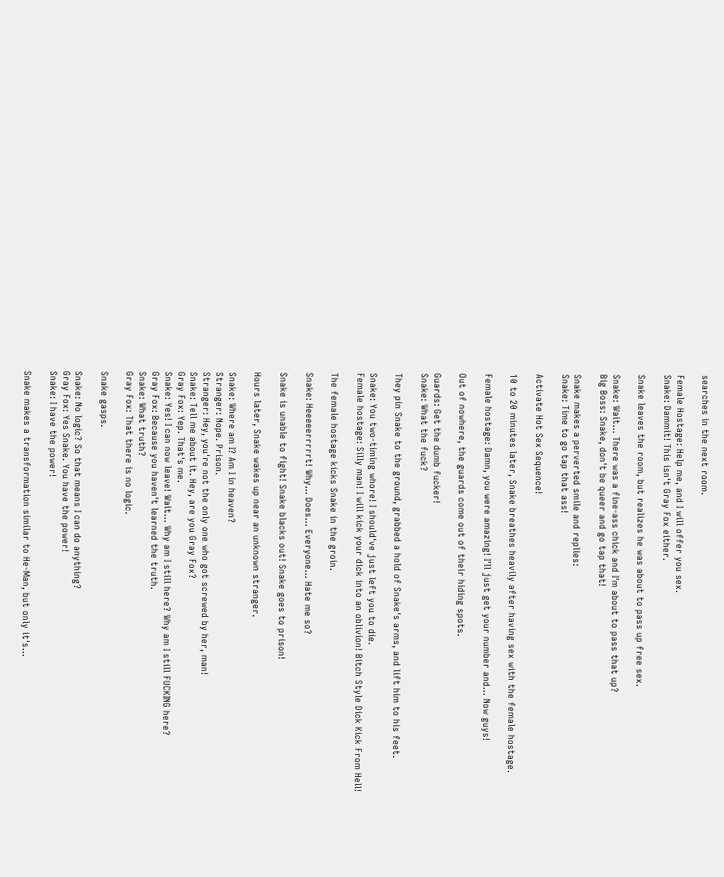searches in the next room.

Female Hostage: Help me, and I will offer you sex.
Snake: Dammit! This isn't Gray Fox either.

Snake leaves the room, but realizes he was about to pass up free sex.

Snake: Wait... There was a fine-ass chick and I'm about to pass that up?
Big Boss: Snake, don't be queer and go tap that!

Snake makes a perverted smile and replies:
Snake: Time to go tap that ass!

Activate Hot Sex Sequence!

10 to 20 minutes later, Snake breathes heavily after having sex with the female hostage.

Female hostage: Damn, you were amazing! I'll just get your number and... Now guys!

Out of nowhere, the guards come out of their hiding spots.

Guards: Get the dumb fucker!
Snake: What the fuck?

They pin Snake to the ground, grabbed a hold of Snake's arms, and lift him to his feet.

Snake: You two-timing whore! I should've just left you to die.
Female hostage: Silly man! I will kick your dick into an oblivion! Bitch Style Dick Kick From Hell!

The female hostage kicks Snake in the groin.

Snake: Heeeeerrrrrt! Why... Does... Everyone... Hate me so?

Snake is unable to fight! Snake blacks out! Snake goes to prison!

Hours later, Snake wakes up near an unknown stranger.

Snake: Where am I? Am I in heaven?
Stranger: Nope. Prison.
Stranger: Hey, you're not the only one who got screwed by her, man!
Snake: Tell me about it. Hey, are you Gray Fox?
Gray Fox: Yep. That's me.
Snake: Yes! I can now leave! Wait... Why am I still here? Why am I still FUCKING here?
Gray Fox: Because you haven't learned the truth.
Snake: What truth?
Gray Fox: That there is no logic.

Snake gasps.

Snake: No logic? So that means I can do anything?
Gray Fox: Yes Snake. You have the power!
Snake: I have the power!

Snake makes a transformation similar to He-Man, but only it's...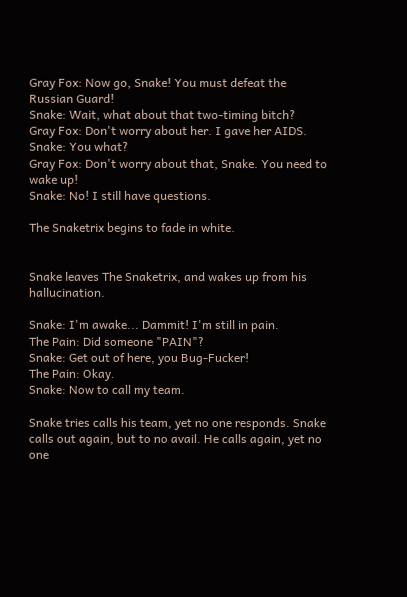Gray Fox: Now go, Snake! You must defeat the Russian Guard!
Snake: Wait, what about that two-timing bitch?
Gray Fox: Don't worry about her. I gave her AIDS.
Snake: You what?
Gray Fox: Don't worry about that, Snake. You need to wake up!
Snake: No! I still have questions.

The Snaketrix begins to fade in white.


Snake leaves The Snaketrix, and wakes up from his hallucination.

Snake: I'm awake... Dammit! I'm still in pain.
The Pain: Did someone "PAIN"?
Snake: Get out of here, you Bug-Fucker!
The Pain: Okay.
Snake: Now to call my team.

Snake tries calls his team, yet no one responds. Snake calls out again, but to no avail. He calls again, yet no one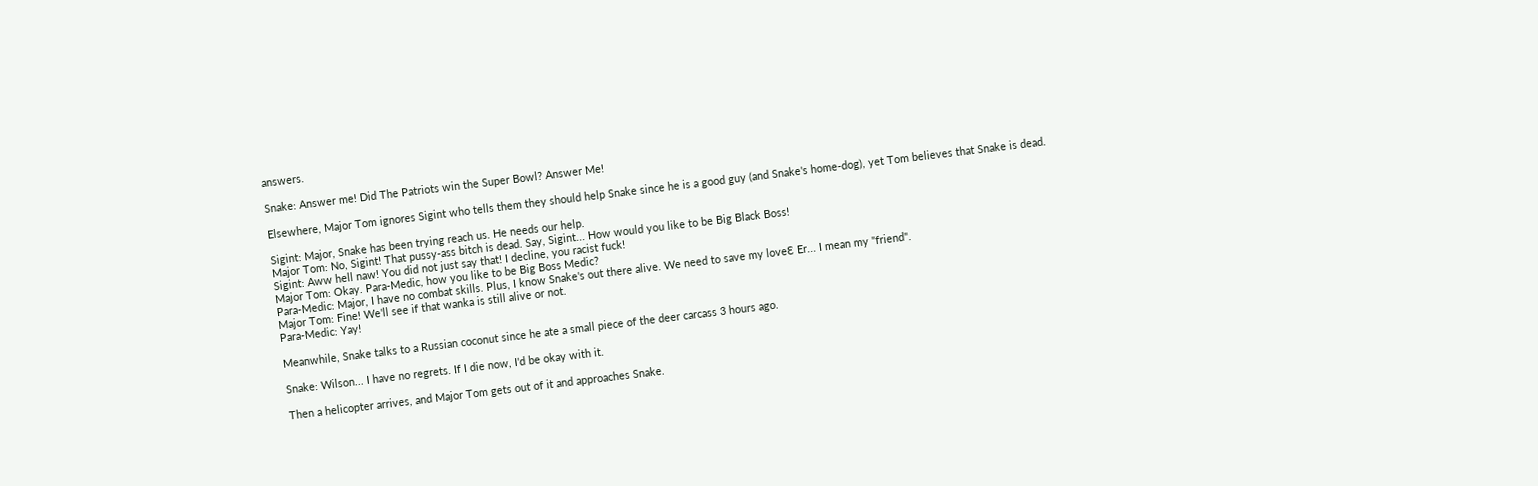answers.

Snake: Answer me! Did The Patriots win the Super Bowl? Answer Me!

Elsewhere, Major Tom ignores Sigint who tells them they should help Snake since he is a good guy (and Snake's home-dog), yet Tom believes that Snake is dead.

Sigint: Major, Snake has been trying reach us. He needs our help.
Major Tom: No, Sigint! That pussy-ass bitch is dead. Say, Sigint... How would you like to be Big Black Boss!
Sigint: Aww hell naw! You did not just say that! I decline, you racist fuck!
Major Tom: Okay. Para-Medic, how you like to be Big Boss Medic?
Para-Medic: Major, I have no combat skills. Plus, I know Snake's out there alive. We need to save my loveƐ Er... I mean my "friend".
Major Tom: Fine! We'll see if that wanka is still alive or not.
Para-Medic: Yay!

Meanwhile, Snake talks to a Russian coconut since he ate a small piece of the deer carcass 3 hours ago.

Snake: Wilson... I have no regrets. If I die now, I'd be okay with it.

Then a helicopter arrives, and Major Tom gets out of it and approaches Snake.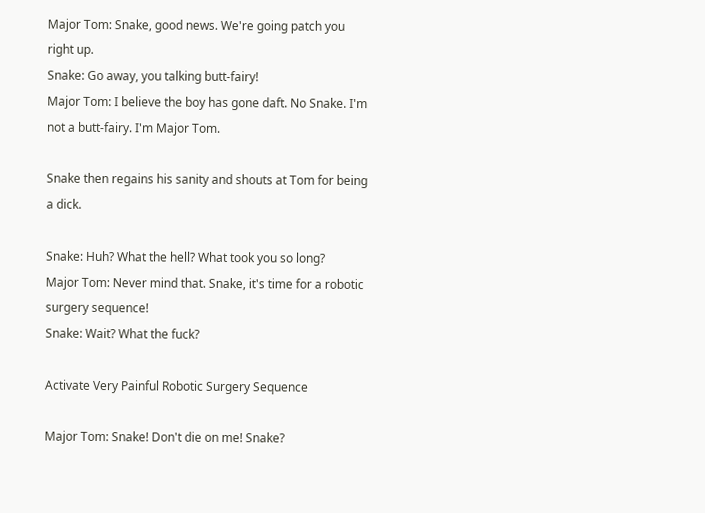Major Tom: Snake, good news. We're going patch you right up.
Snake: Go away, you talking butt-fairy!
Major Tom: I believe the boy has gone daft. No Snake. I'm not a butt-fairy. I'm Major Tom.

Snake then regains his sanity and shouts at Tom for being a dick.

Snake: Huh? What the hell? What took you so long?
Major Tom: Never mind that. Snake, it's time for a robotic surgery sequence!
Snake: Wait? What the fuck?

Activate Very Painful Robotic Surgery Sequence

Major Tom: Snake! Don't die on me! Snake?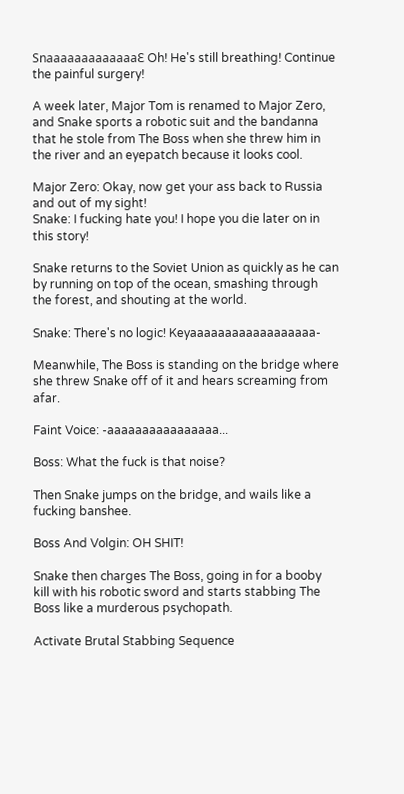SnaaaaaaaaaaaaaƐ Oh! He's still breathing! Continue the painful surgery!

A week later, Major Tom is renamed to Major Zero, and Snake sports a robotic suit and the bandanna that he stole from The Boss when she threw him in the river and an eyepatch because it looks cool.

Major Zero: Okay, now get your ass back to Russia and out of my sight!
Snake: I fucking hate you! I hope you die later on in this story!

Snake returns to the Soviet Union as quickly as he can by running on top of the ocean, smashing through the forest, and shouting at the world.

Snake: There's no logic! Keyaaaaaaaaaaaaaaaaaa-

Meanwhile, The Boss is standing on the bridge where she threw Snake off of it and hears screaming from afar.

Faint Voice: -aaaaaaaaaaaaaaaa...

Boss: What the fuck is that noise?

Then Snake jumps on the bridge, and wails like a fucking banshee.

Boss And Volgin: OH SHIT!

Snake then charges The Boss, going in for a booby kill with his robotic sword and starts stabbing The Boss like a murderous psychopath.

Activate Brutal Stabbing Sequence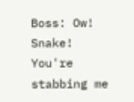Boss: Ow! Snake! You're stabbing me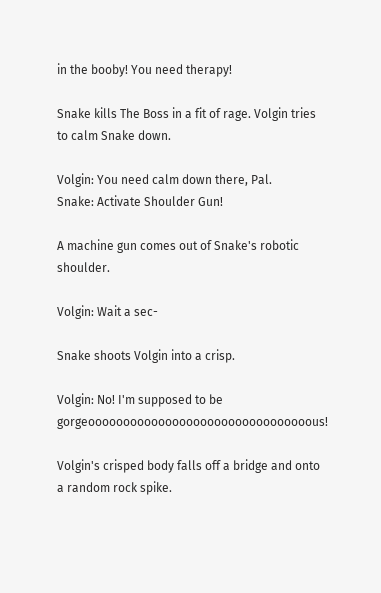in the booby! You need therapy!

Snake kills The Boss in a fit of rage. Volgin tries to calm Snake down.

Volgin: You need calm down there, Pal.
Snake: Activate Shoulder Gun!

A machine gun comes out of Snake's robotic shoulder.

Volgin: Wait a sec-

Snake shoots Volgin into a crisp.

Volgin: No! I'm supposed to be gorgeoooooooooooooooooooooooooooooooous!

Volgin's crisped body falls off a bridge and onto a random rock spike.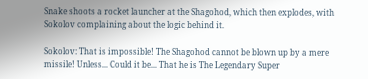Snake shoots a rocket launcher at the Shagohod, which then explodes, with Sokolov complaining about the logic behind it.

Sokolov: That is impossible! The Shagohod cannot be blown up by a mere missile! Unless... Could it be... That he is The Legendary Super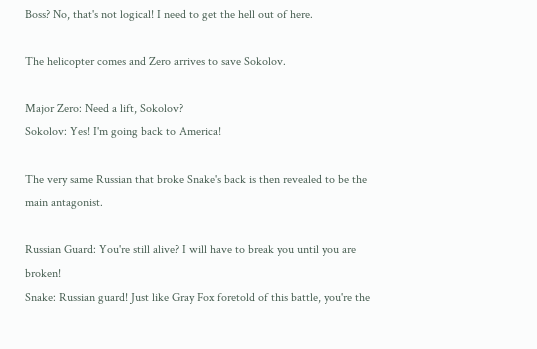Boss? No, that's not logical! I need to get the hell out of here.

The helicopter comes and Zero arrives to save Sokolov.

Major Zero: Need a lift, Sokolov?
Sokolov: Yes! I'm going back to America!

The very same Russian that broke Snake's back is then revealed to be the main antagonist.

Russian Guard: You're still alive? I will have to break you until you are broken!
Snake: Russian guard! Just like Gray Fox foretold of this battle, you're the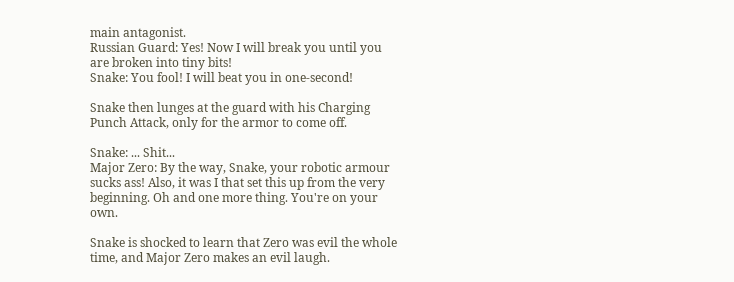main antagonist.
Russian Guard: Yes! Now I will break you until you are broken into tiny bits!
Snake: You fool! I will beat you in one-second!

Snake then lunges at the guard with his Charging Punch Attack, only for the armor to come off.

Snake: ... Shit...
Major Zero: By the way, Snake, your robotic armour sucks ass! Also, it was I that set this up from the very beginning. Oh and one more thing. You're on your own.

Snake is shocked to learn that Zero was evil the whole time, and Major Zero makes an evil laugh.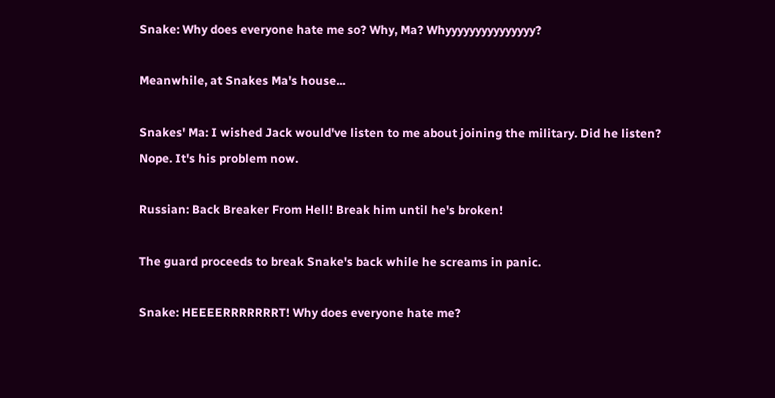Snake: Why does everyone hate me so? Why, Ma? Whyyyyyyyyyyyyyyy?

Meanwhile, at Snakes Ma's house...

Snakes' Ma: I wished Jack would've listen to me about joining the military. Did he listen? Nope. It's his problem now.

Russian: Back Breaker From Hell! Break him until he's broken!

The guard proceeds to break Snake's back while he screams in panic.

Snake: HEEEERRRRRRRT! Why does everyone hate me?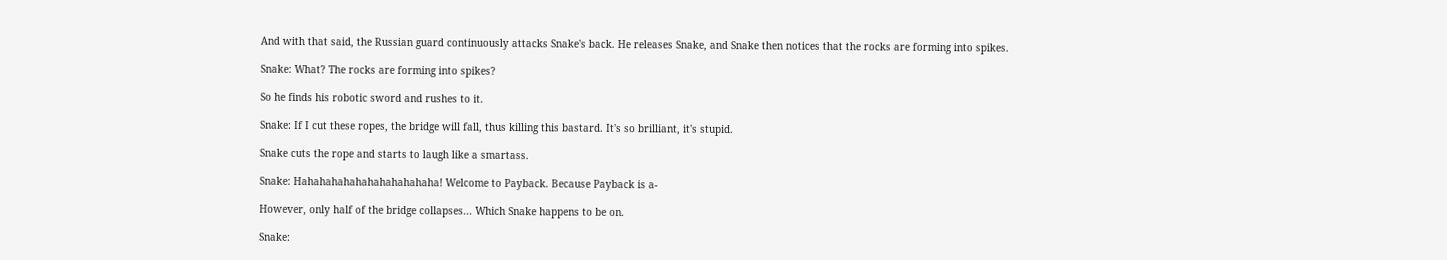And with that said, the Russian guard continuously attacks Snake's back. He releases Snake, and Snake then notices that the rocks are forming into spikes.

Snake: What? The rocks are forming into spikes?

So he finds his robotic sword and rushes to it.

Snake: If I cut these ropes, the bridge will fall, thus killing this bastard. It's so brilliant, it's stupid.

Snake cuts the rope and starts to laugh like a smartass.

Snake: Hahahahahahahahahahahaha! Welcome to Payback. Because Payback is a-

However, only half of the bridge collapses... Which Snake happens to be on.

Snake: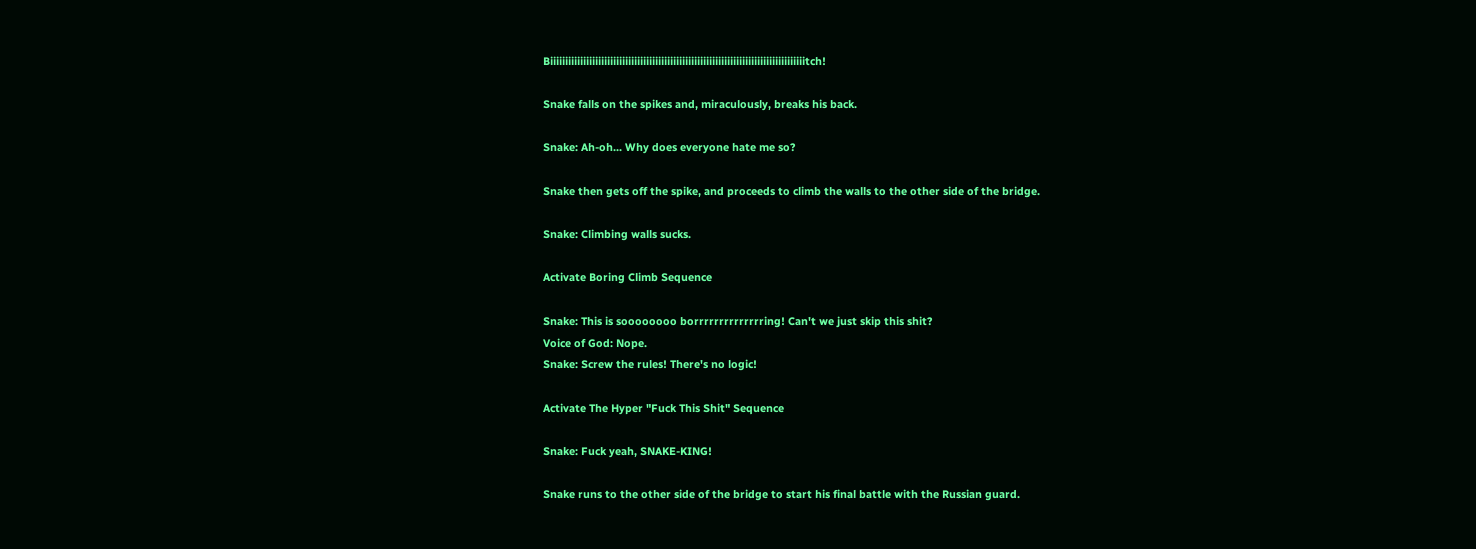Biiiiiiiiiiiiiiiiiiiiiiiiiiiiiiiiiiiiiiiiiiiiiiiiiiiiiiiiiiiiiiiiiiiiiiiiiiiiiiiiiiiiitch!

Snake falls on the spikes and, miraculously, breaks his back.

Snake: Ah-oh... Why does everyone hate me so?

Snake then gets off the spike, and proceeds to climb the walls to the other side of the bridge.

Snake: Climbing walls sucks.

Activate Boring Climb Sequence

Snake: This is soooooooo borrrrrrrrrrrrrring! Can't we just skip this shit?
Voice of God: Nope.
Snake: Screw the rules! There's no logic!

Activate The Hyper "Fuck This Shit" Sequence

Snake: Fuck yeah, SNAKE-KING!

Snake runs to the other side of the bridge to start his final battle with the Russian guard.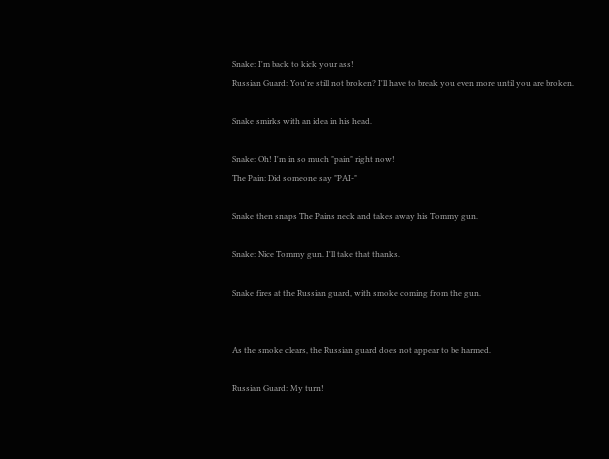Snake: I'm back to kick your ass!
Russian Guard: You're still not broken? I'll have to break you even more until you are broken.

Snake smirks with an idea in his head.

Snake: Oh! I'm in so much "pain" right now!
The Pain: Did someone say "PAI-"

Snake then snaps The Pains neck and takes away his Tommy gun.

Snake: Nice Tommy gun. I'll take that thanks.

Snake fires at the Russian guard, with smoke coming from the gun.


As the smoke clears, the Russian guard does not appear to be harmed.

Russian Guard: My turn!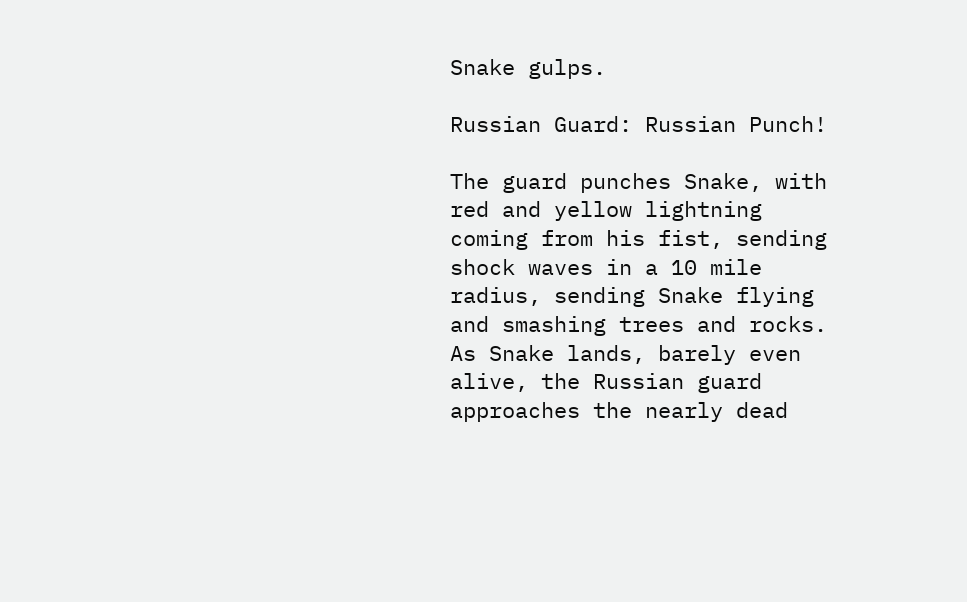Snake gulps.

Russian Guard: Russian Punch!

The guard punches Snake, with red and yellow lightning coming from his fist, sending shock waves in a 10 mile radius, sending Snake flying and smashing trees and rocks. As Snake lands, barely even alive, the Russian guard approaches the nearly dead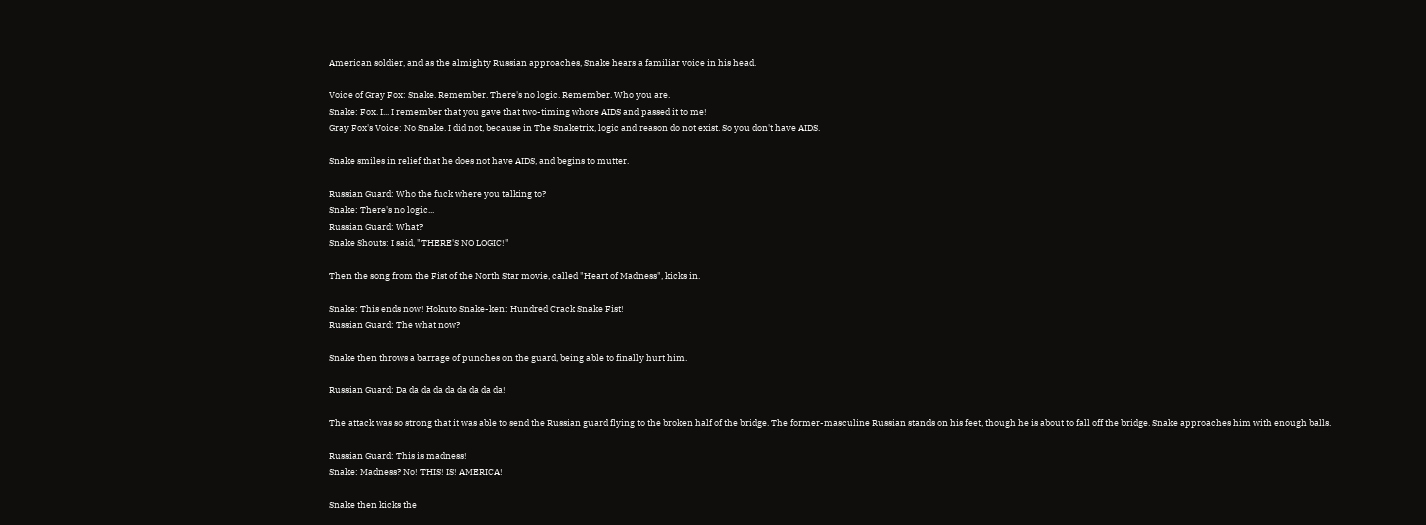American soldier, and as the almighty Russian approaches, Snake hears a familiar voice in his head.

Voice of Gray Fox: Snake. Remember. There's no logic. Remember. Who you are.
Snake: Fox. I... I remember that you gave that two-timing whore AIDS and passed it to me!
Gray Fox's Voice: No Snake. I did not, because in The Snaketrix, logic and reason do not exist. So you don't have AIDS.

Snake smiles in relief that he does not have AIDS, and begins to mutter.

Russian Guard: Who the fuck where you talking to?
Snake: There's no logic...
Russian Guard: What?
Snake Shouts: I said, "THERE'S NO LOGIC!"

Then the song from the Fist of the North Star movie, called "Heart of Madness", kicks in.

Snake: This ends now! Hokuto Snake-ken: Hundred Crack Snake Fist!
Russian Guard: The what now?

Snake then throws a barrage of punches on the guard, being able to finally hurt him.

Russian Guard: Da da da da da da da da da!

The attack was so strong that it was able to send the Russian guard flying to the broken half of the bridge. The former-masculine Russian stands on his feet, though he is about to fall off the bridge. Snake approaches him with enough balls.

Russian Guard: This is madness!
Snake: Madness? No! THIS! IS! AMERICA!

Snake then kicks the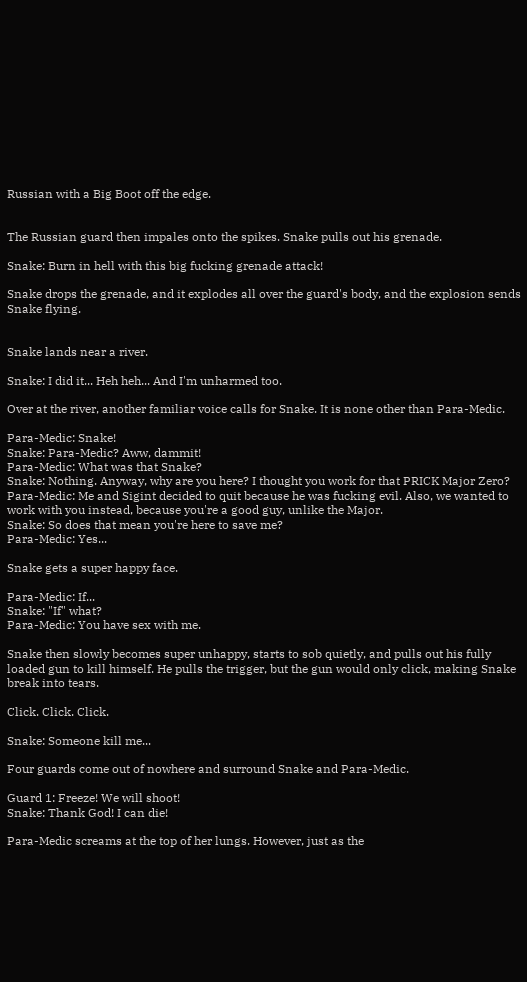Russian with a Big Boot off the edge.


The Russian guard then impales onto the spikes. Snake pulls out his grenade.

Snake: Burn in hell with this big fucking grenade attack!

Snake drops the grenade, and it explodes all over the guard's body, and the explosion sends Snake flying.


Snake lands near a river.

Snake: I did it... Heh heh... And I'm unharmed too.

Over at the river, another familiar voice calls for Snake. It is none other than Para-Medic.

Para-Medic: Snake!
Snake: Para-Medic? Aww, dammit!
Para-Medic: What was that Snake?
Snake: Nothing. Anyway, why are you here? I thought you work for that PRICK Major Zero?
Para-Medic: Me and Sigint decided to quit because he was fucking evil. Also, we wanted to work with you instead, because you're a good guy, unlike the Major.
Snake: So does that mean you're here to save me?
Para-Medic: Yes...

Snake gets a super happy face.

Para-Medic: If...
Snake: "If" what?
Para-Medic: You have sex with me.

Snake then slowly becomes super unhappy, starts to sob quietly, and pulls out his fully loaded gun to kill himself. He pulls the trigger, but the gun would only click, making Snake break into tears.

Click. Click. Click.

Snake: Someone kill me...

Four guards come out of nowhere and surround Snake and Para-Medic.

Guard 1: Freeze! We will shoot!
Snake: Thank God! I can die!

Para-Medic screams at the top of her lungs. However, just as the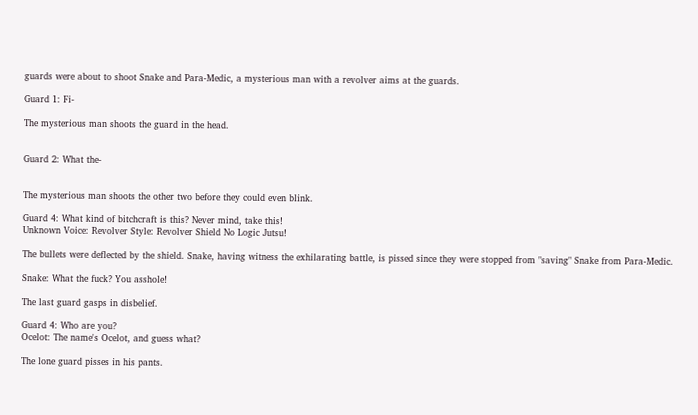guards were about to shoot Snake and Para-Medic, a mysterious man with a revolver aims at the guards.

Guard 1: Fi-

The mysterious man shoots the guard in the head.


Guard 2: What the-


The mysterious man shoots the other two before they could even blink.

Guard 4: What kind of bitchcraft is this? Never mind, take this!
Unknown Voice: Revolver Style: Revolver Shield No Logic Jutsu!

The bullets were deflected by the shield. Snake, having witness the exhilarating battle, is pissed since they were stopped from "saving" Snake from Para-Medic.

Snake: What the fuck? You asshole!

The last guard gasps in disbelief.

Guard 4: Who are you?
Ocelot: The name's Ocelot, and guess what?

The lone guard pisses in his pants.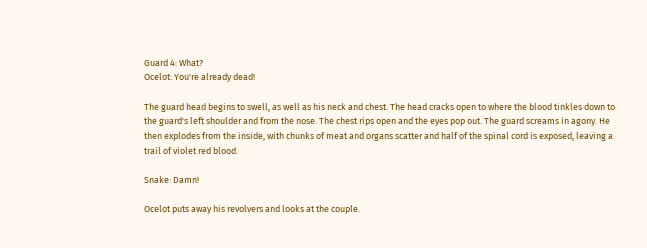Guard 4: What?
Ocelot: You're already dead!

The guard head begins to swell, as well as his neck and chest. The head cracks open to where the blood tinkles down to the guard's left shoulder and from the nose. The chest rips open and the eyes pop out. The guard screams in agony. He then explodes from the inside, with chunks of meat and organs scatter and half of the spinal cord is exposed, leaving a trail of violet red blood.

Snake: Damn!

Ocelot puts away his revolvers and looks at the couple.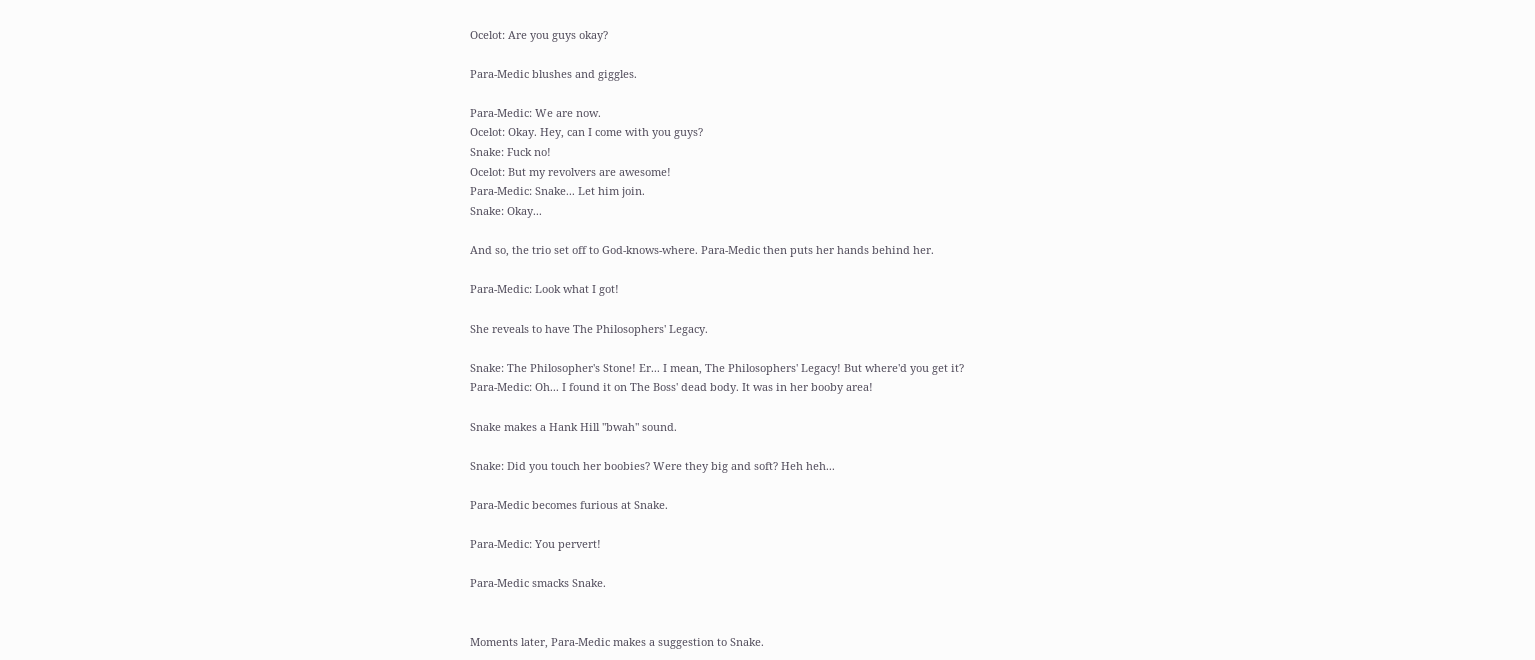Ocelot: Are you guys okay?

Para-Medic blushes and giggles.

Para-Medic: We are now.
Ocelot: Okay. Hey, can I come with you guys?
Snake: Fuck no!
Ocelot: But my revolvers are awesome!
Para-Medic: Snake... Let him join.
Snake: Okay...

And so, the trio set off to God-knows-where. Para-Medic then puts her hands behind her.

Para-Medic: Look what I got!

She reveals to have The Philosophers' Legacy.

Snake: The Philosopher's Stone! Er... I mean, The Philosophers' Legacy! But where'd you get it?
Para-Medic: Oh... I found it on The Boss' dead body. It was in her booby area!

Snake makes a Hank Hill "bwah" sound.

Snake: Did you touch her boobies? Were they big and soft? Heh heh...

Para-Medic becomes furious at Snake.

Para-Medic: You pervert!

Para-Medic smacks Snake.


Moments later, Para-Medic makes a suggestion to Snake.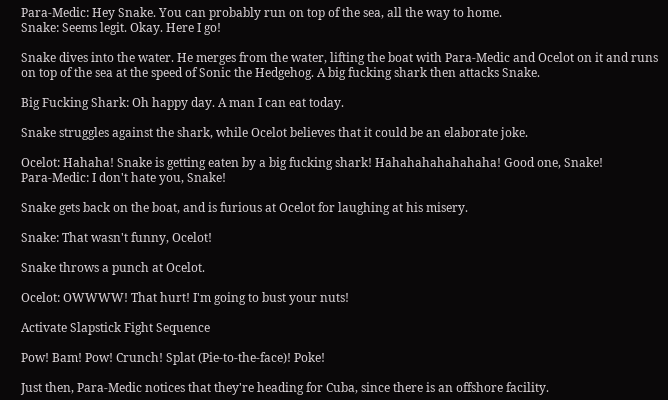Para-Medic: Hey Snake. You can probably run on top of the sea, all the way to home.
Snake: Seems legit. Okay. Here I go!

Snake dives into the water. He merges from the water, lifting the boat with Para-Medic and Ocelot on it and runs on top of the sea at the speed of Sonic the Hedgehog. A big fucking shark then attacks Snake.

Big Fucking Shark: Oh happy day. A man I can eat today.

Snake struggles against the shark, while Ocelot believes that it could be an elaborate joke.

Ocelot: Hahaha! Snake is getting eaten by a big fucking shark! Hahahahahahahaha! Good one, Snake!
Para-Medic: I don't hate you, Snake!

Snake gets back on the boat, and is furious at Ocelot for laughing at his misery.

Snake: That wasn't funny, Ocelot!

Snake throws a punch at Ocelot.

Ocelot: OWWWW! That hurt! I'm going to bust your nuts!

Activate Slapstick Fight Sequence

Pow! Bam! Pow! Crunch! Splat (Pie-to-the-face)! Poke!

Just then, Para-Medic notices that they're heading for Cuba, since there is an offshore facility.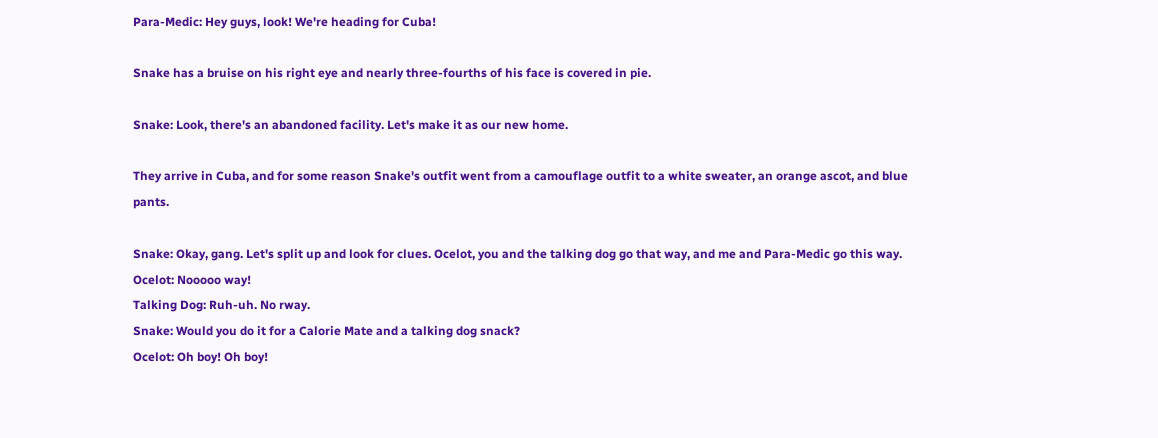Para-Medic: Hey guys, look! We're heading for Cuba!

Snake has a bruise on his right eye and nearly three-fourths of his face is covered in pie.

Snake: Look, there's an abandoned facility. Let's make it as our new home.

They arrive in Cuba, and for some reason Snake's outfit went from a camouflage outfit to a white sweater, an orange ascot, and blue pants.

Snake: Okay, gang. Let's split up and look for clues. Ocelot, you and the talking dog go that way, and me and Para-Medic go this way.
Ocelot: Nooooo way!
Talking Dog: Ruh-uh. No rway.
Snake: Would you do it for a Calorie Mate and a talking dog snack?
Ocelot: Oh boy! Oh boy!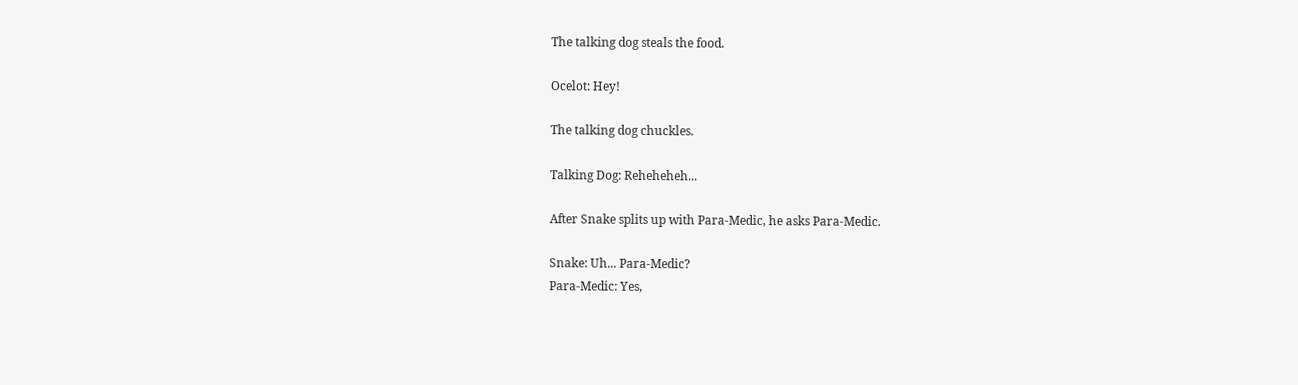The talking dog steals the food.

Ocelot: Hey!

The talking dog chuckles.

Talking Dog: Reheheheh...

After Snake splits up with Para-Medic, he asks Para-Medic.

Snake: Uh... Para-Medic?
Para-Medic: Yes,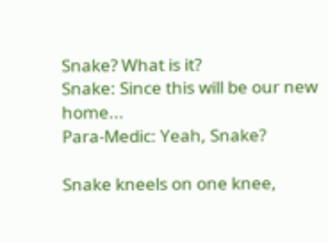Snake? What is it?
Snake: Since this will be our new home...
Para-Medic: Yeah, Snake?

Snake kneels on one knee,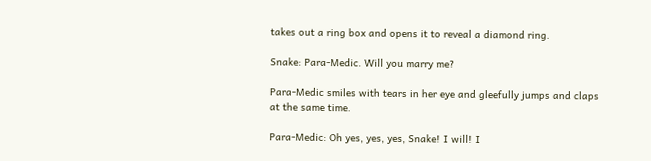takes out a ring box and opens it to reveal a diamond ring.

Snake: Para-Medic. Will you marry me?

Para-Medic smiles with tears in her eye and gleefully jumps and claps at the same time.

Para-Medic: Oh yes, yes, yes, Snake! I will! I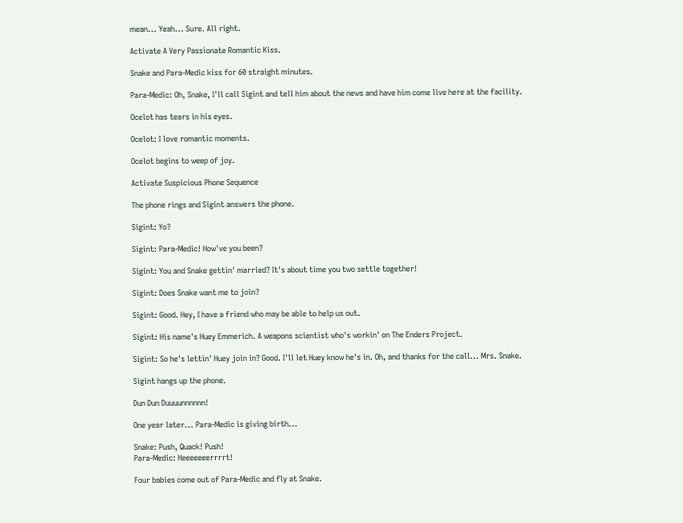mean... Yeah... Sure. All right.

Activate A Very Passionate Romantic Kiss.

Snake and Para-Medic kiss for 60 straight minutes.

Para-Medic: Oh, Snake, I'll call Sigint and tell him about the news and have him come live here at the facility.

Ocelot has tears in his eyes.

Ocelot: I love romantic moments.

Ocelot begins to weep of joy.

Activate Suspicious Phone Sequence

The phone rings and Sigint answers the phone.

Sigint: Yo?

Sigint: Para-Medic! How've you been?

Sigint: You and Snake gettin' married? It's about time you two settle together!

Sigint: Does Snake want me to join?

Sigint: Good. Hey, I have a friend who may be able to help us out.

Sigint: His name's Huey Emmerich. A weapons scientist who's workin' on The Enders Project.

Sigint: So he's lettin' Huey join in? Good. I'll let Huey know he's in. Oh, and thanks for the call... Mrs. Snake.

Sigint hangs up the phone.

Dun Dun Duuuunnnnnn!

One year later... Para-Medic is giving birth...

Snake: Push, Quack! Push!
Para-Medic: Heeeeeeerrrrt!

Four babies come out of Para-Medic and fly at Snake.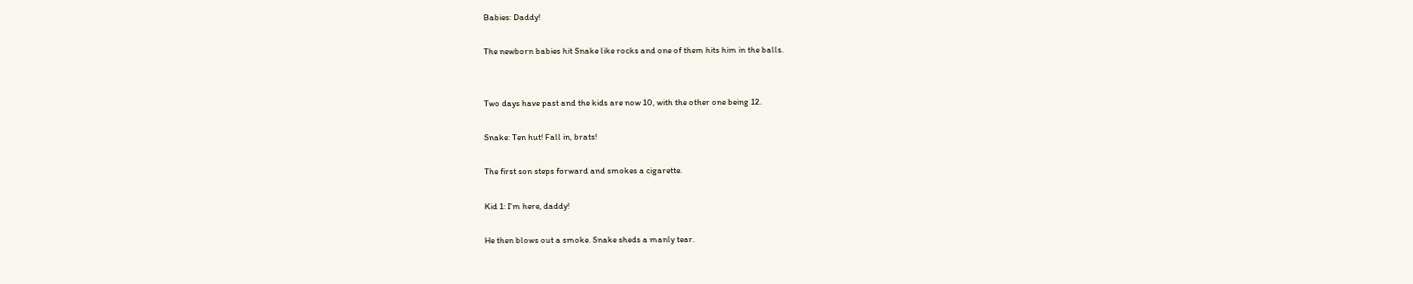Babies: Daddy!

The newborn babies hit Snake like rocks and one of them hits him in the balls.


Two days have past and the kids are now 10, with the other one being 12.

Snake: Ten hut! Fall in, brats!

The first son steps forward and smokes a cigarette.

Kid 1: I'm here, daddy!

He then blows out a smoke. Snake sheds a manly tear.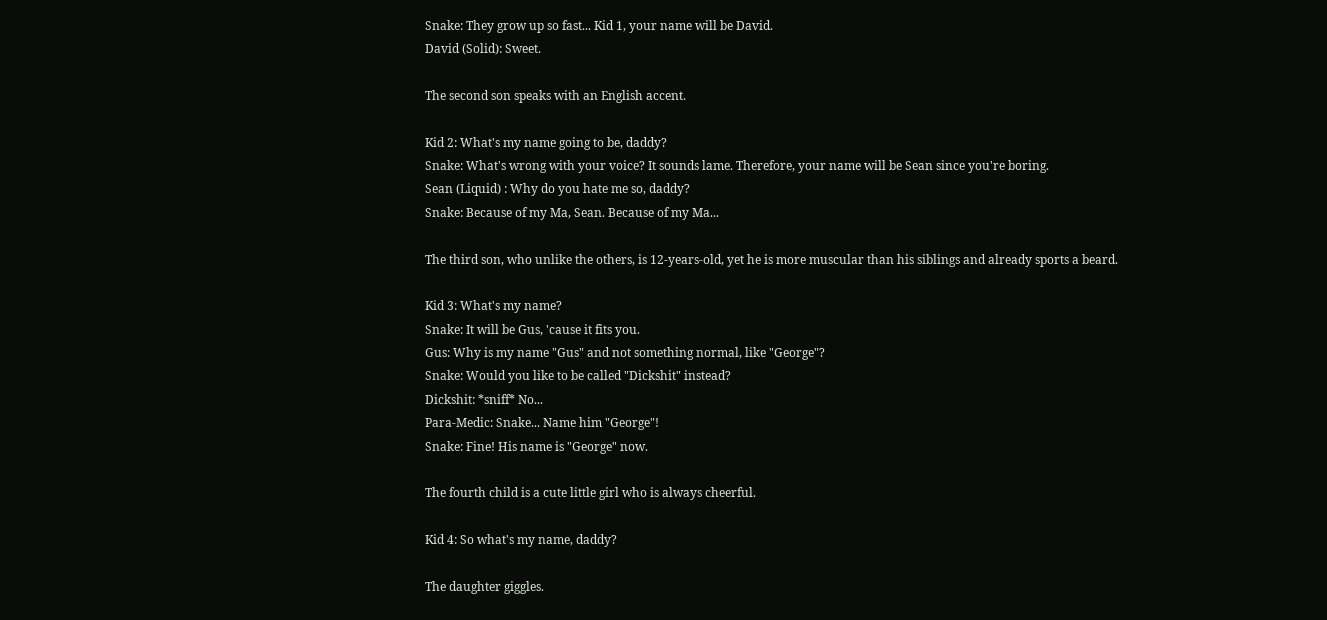Snake: They grow up so fast... Kid 1, your name will be David.
David (Solid): Sweet.

The second son speaks with an English accent.

Kid 2: What's my name going to be, daddy?
Snake: What's wrong with your voice? It sounds lame. Therefore, your name will be Sean since you're boring.
Sean (Liquid) : Why do you hate me so, daddy?
Snake: Because of my Ma, Sean. Because of my Ma...

The third son, who unlike the others, is 12-years-old, yet he is more muscular than his siblings and already sports a beard.

Kid 3: What's my name?
Snake: It will be Gus, 'cause it fits you.
Gus: Why is my name "Gus" and not something normal, like "George"?
Snake: Would you like to be called "Dickshit" instead?
Dickshit: *sniff* No...
Para-Medic: Snake... Name him "George"!
Snake: Fine! His name is "George" now.

The fourth child is a cute little girl who is always cheerful.

Kid 4: So what's my name, daddy?

The daughter giggles.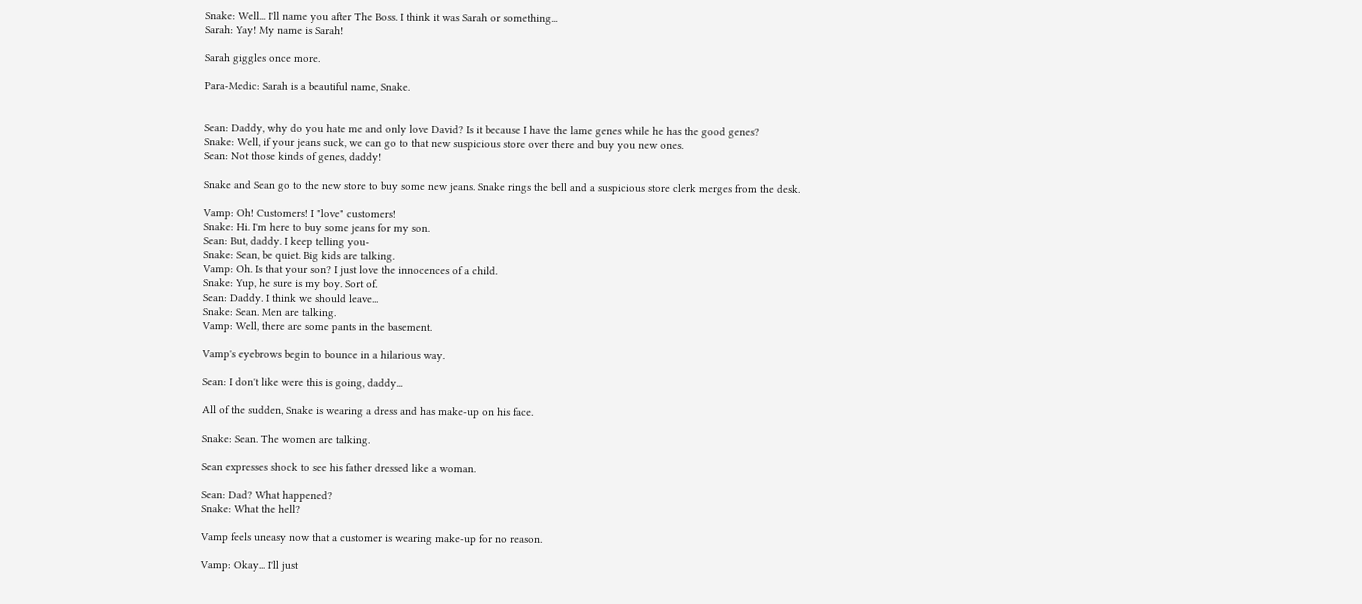Snake: Well... I'll name you after The Boss. I think it was Sarah or something...
Sarah: Yay! My name is Sarah!

Sarah giggles once more.

Para-Medic: Sarah is a beautiful name, Snake.


Sean: Daddy, why do you hate me and only love David? Is it because I have the lame genes while he has the good genes?
Snake: Well, if your jeans suck, we can go to that new suspicious store over there and buy you new ones.
Sean: Not those kinds of genes, daddy!

Snake and Sean go to the new store to buy some new jeans. Snake rings the bell and a suspicious store clerk merges from the desk.

Vamp: Oh! Customers! I "love" customers!
Snake: Hi. I'm here to buy some jeans for my son.
Sean: But, daddy. I keep telling you-
Snake: Sean, be quiet. Big kids are talking.
Vamp: Oh. Is that your son? I just love the innocences of a child.
Snake: Yup, he sure is my boy. Sort of.
Sean: Daddy. I think we should leave...
Snake: Sean. Men are talking.
Vamp: Well, there are some pants in the basement.

Vamp's eyebrows begin to bounce in a hilarious way.

Sean: I don't like were this is going, daddy...

All of the sudden, Snake is wearing a dress and has make-up on his face.

Snake: Sean. The women are talking.

Sean expresses shock to see his father dressed like a woman.

Sean: Dad? What happened?
Snake: What the hell?

Vamp feels uneasy now that a customer is wearing make-up for no reason.

Vamp: Okay... I'll just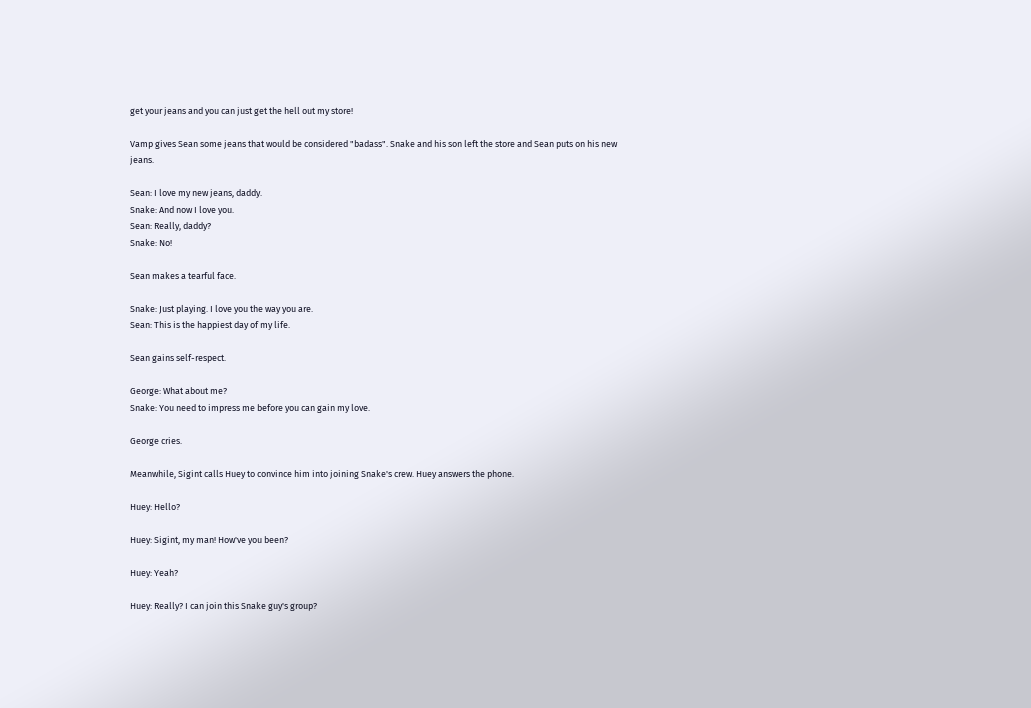get your jeans and you can just get the hell out my store!

Vamp gives Sean some jeans that would be considered "badass". Snake and his son left the store and Sean puts on his new jeans.

Sean: I love my new jeans, daddy.
Snake: And now I love you.
Sean: Really, daddy?
Snake: No!

Sean makes a tearful face.

Snake: Just playing. I love you the way you are.
Sean: This is the happiest day of my life.

Sean gains self-respect.

George: What about me?
Snake: You need to impress me before you can gain my love.

George cries.

Meanwhile, Sigint calls Huey to convince him into joining Snake's crew. Huey answers the phone.

Huey: Hello?

Huey: Sigint, my man! How've you been?

Huey: Yeah?

Huey: Really? I can join this Snake guy's group?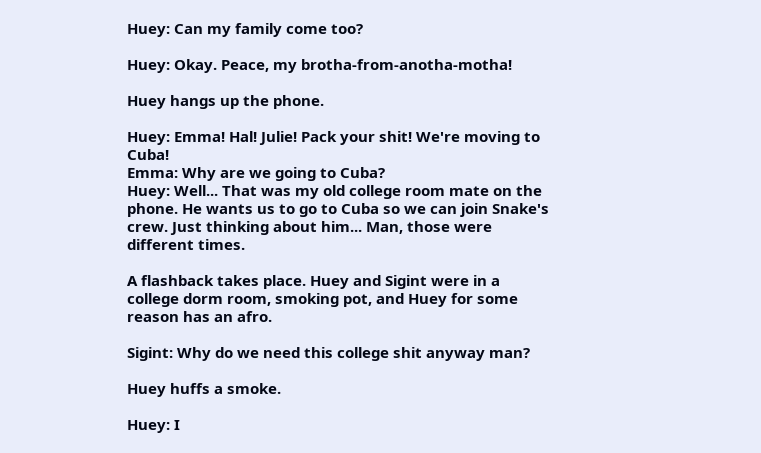Huey: Can my family come too?

Huey: Okay. Peace, my brotha-from-anotha-motha!

Huey hangs up the phone.

Huey: Emma! Hal! Julie! Pack your shit! We're moving to Cuba!
Emma: Why are we going to Cuba?
Huey: Well... That was my old college room mate on the phone. He wants us to go to Cuba so we can join Snake's crew. Just thinking about him... Man, those were different times.

A flashback takes place. Huey and Sigint were in a college dorm room, smoking pot, and Huey for some reason has an afro.

Sigint: Why do we need this college shit anyway man?

Huey huffs a smoke.

Huey: I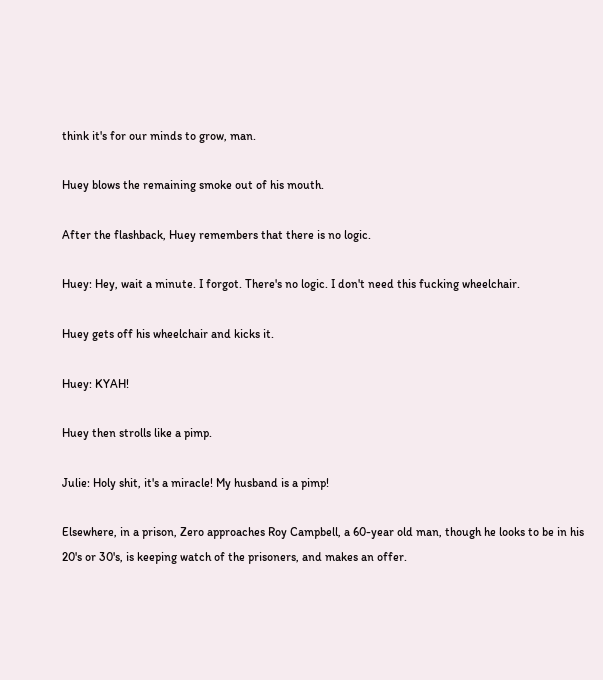think it's for our minds to grow, man.

Huey blows the remaining smoke out of his mouth.

After the flashback, Huey remembers that there is no logic.

Huey: Hey, wait a minute. I forgot. There's no logic. I don't need this fucking wheelchair.

Huey gets off his wheelchair and kicks it.

Huey: KYAH!

Huey then strolls like a pimp.

Julie: Holy shit, it's a miracle! My husband is a pimp!

Elsewhere, in a prison, Zero approaches Roy Campbell, a 60-year old man, though he looks to be in his 20's or 30's, is keeping watch of the prisoners, and makes an offer.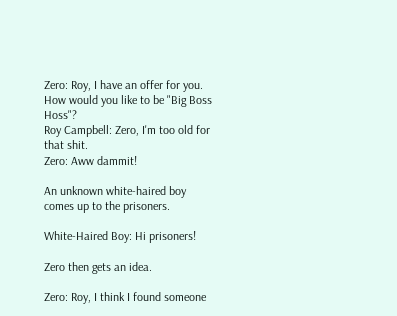Zero: Roy, I have an offer for you. How would you like to be "Big Boss Hoss"?
Roy Campbell: Zero, I'm too old for that shit.
Zero: Aww dammit!

An unknown white-haired boy comes up to the prisoners.

White-Haired Boy: Hi prisoners!

Zero then gets an idea.

Zero: Roy, I think I found someone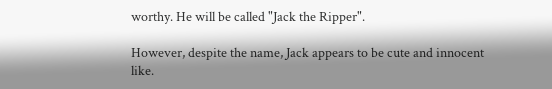worthy. He will be called "Jack the Ripper".

However, despite the name, Jack appears to be cute and innocent like.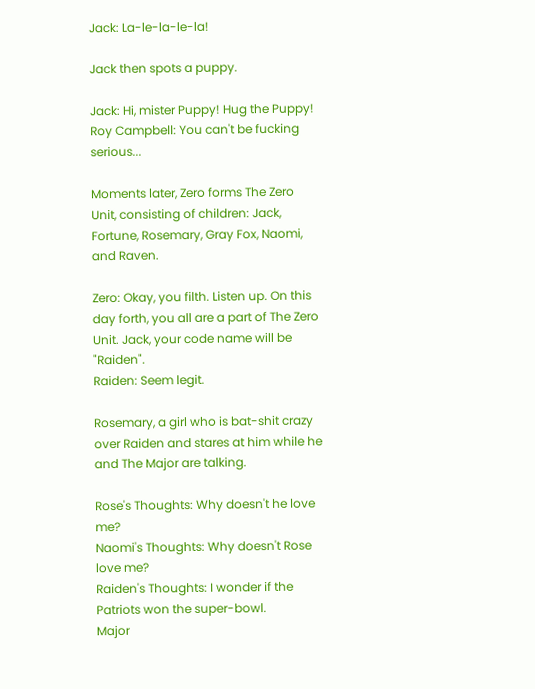Jack: La-le-la-le-la!

Jack then spots a puppy.

Jack: Hi, mister Puppy! Hug the Puppy!
Roy Campbell: You can't be fucking serious...

Moments later, Zero forms The Zero Unit, consisting of children: Jack, Fortune, Rosemary, Gray Fox, Naomi, and Raven.

Zero: Okay, you filth. Listen up. On this day forth, you all are a part of The Zero Unit. Jack, your code name will be "Raiden".
Raiden: Seem legit.

Rosemary, a girl who is bat-shit crazy over Raiden and stares at him while he and The Major are talking.

Rose's Thoughts: Why doesn't he love me?
Naomi's Thoughts: Why doesn't Rose love me?
Raiden's Thoughts: I wonder if the Patriots won the super-bowl.
Major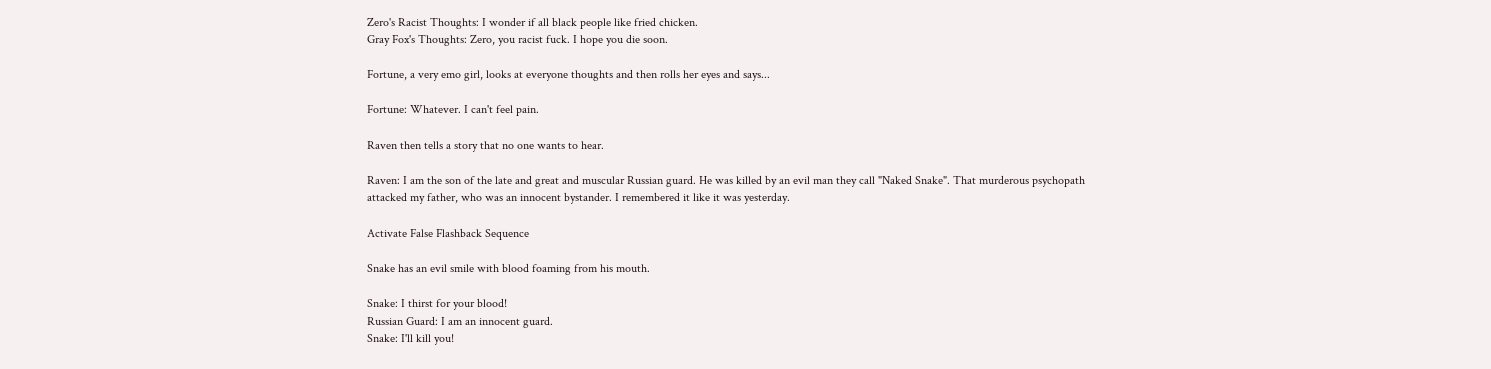Zero's Racist Thoughts: I wonder if all black people like fried chicken.
Gray Fox's Thoughts: Zero, you racist fuck. I hope you die soon.

Fortune, a very emo girl, looks at everyone thoughts and then rolls her eyes and says...

Fortune: Whatever. I can't feel pain.

Raven then tells a story that no one wants to hear.

Raven: I am the son of the late and great and muscular Russian guard. He was killed by an evil man they call "Naked Snake". That murderous psychopath attacked my father, who was an innocent bystander. I remembered it like it was yesterday.

Activate False Flashback Sequence

Snake has an evil smile with blood foaming from his mouth.

Snake: I thirst for your blood!
Russian Guard: I am an innocent guard.
Snake: I'll kill you!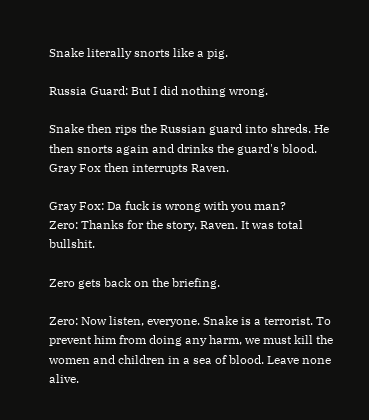Snake literally snorts like a pig.

Russia Guard: But I did nothing wrong.

Snake then rips the Russian guard into shreds. He then snorts again and drinks the guard's blood. Gray Fox then interrupts Raven.

Gray Fox: Da fuck is wrong with you man?
Zero: Thanks for the story, Raven. It was total bullshit.

Zero gets back on the briefing.

Zero: Now listen, everyone. Snake is a terrorist. To prevent him from doing any harm, we must kill the women and children in a sea of blood. Leave none alive.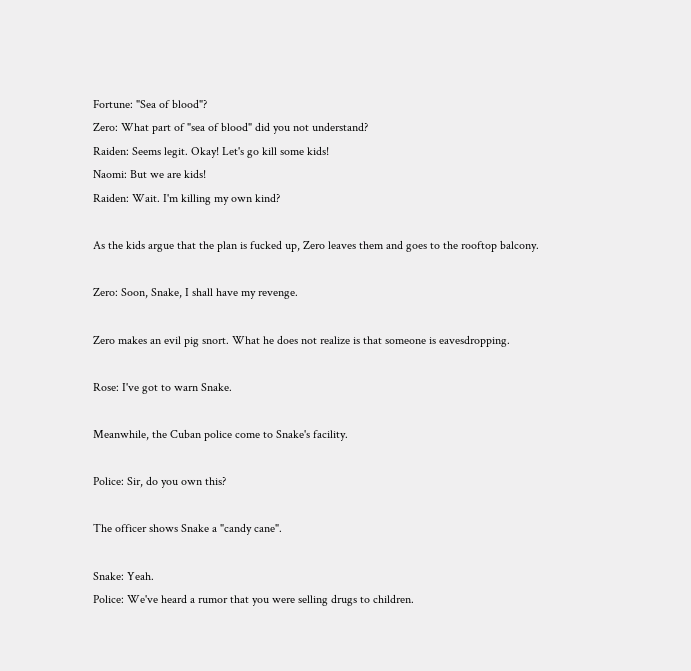Fortune: "Sea of blood"?
Zero: What part of "sea of blood" did you not understand?
Raiden: Seems legit. Okay! Let's go kill some kids!
Naomi: But we are kids!
Raiden: Wait. I'm killing my own kind?

As the kids argue that the plan is fucked up, Zero leaves them and goes to the rooftop balcony.

Zero: Soon, Snake, I shall have my revenge.

Zero makes an evil pig snort. What he does not realize is that someone is eavesdropping.

Rose: I've got to warn Snake.

Meanwhile, the Cuban police come to Snake's facility.

Police: Sir, do you own this?

The officer shows Snake a "candy cane".

Snake: Yeah.
Police: We've heard a rumor that you were selling drugs to children.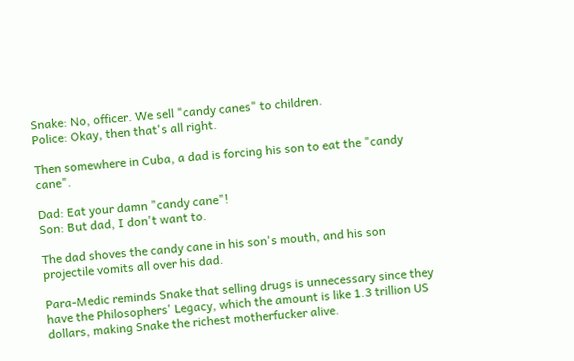Snake: No, officer. We sell "candy canes" to children.
Police: Okay, then that's all right.

Then somewhere in Cuba, a dad is forcing his son to eat the "candy cane".

Dad: Eat your damn "candy cane"!
Son: But dad, I don't want to.

The dad shoves the candy cane in his son's mouth, and his son projectile vomits all over his dad.

Para-Medic reminds Snake that selling drugs is unnecessary since they have the Philosophers' Legacy, which the amount is like 1.3 trillion US dollars, making Snake the richest motherfucker alive.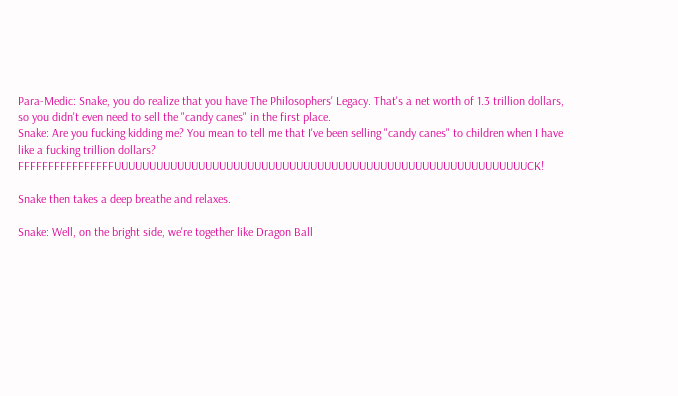Para-Medic: Snake, you do realize that you have The Philosophers' Legacy. That's a net worth of 1.3 trillion dollars, so you didn't even need to sell the "candy canes" in the first place.
Snake: Are you fucking kidding me? You mean to tell me that I've been selling "candy canes" to children when I have like a fucking trillion dollars? FFFFFFFFFFFFFFFFUUUUUUUUUUUUUUUUUUUUUUUUUUUUUUUUUUUUUUUUUUUUUUUUUUUUUUUUUUUCK!

Snake then takes a deep breathe and relaxes.

Snake: Well, on the bright side, we're together like Dragon Ball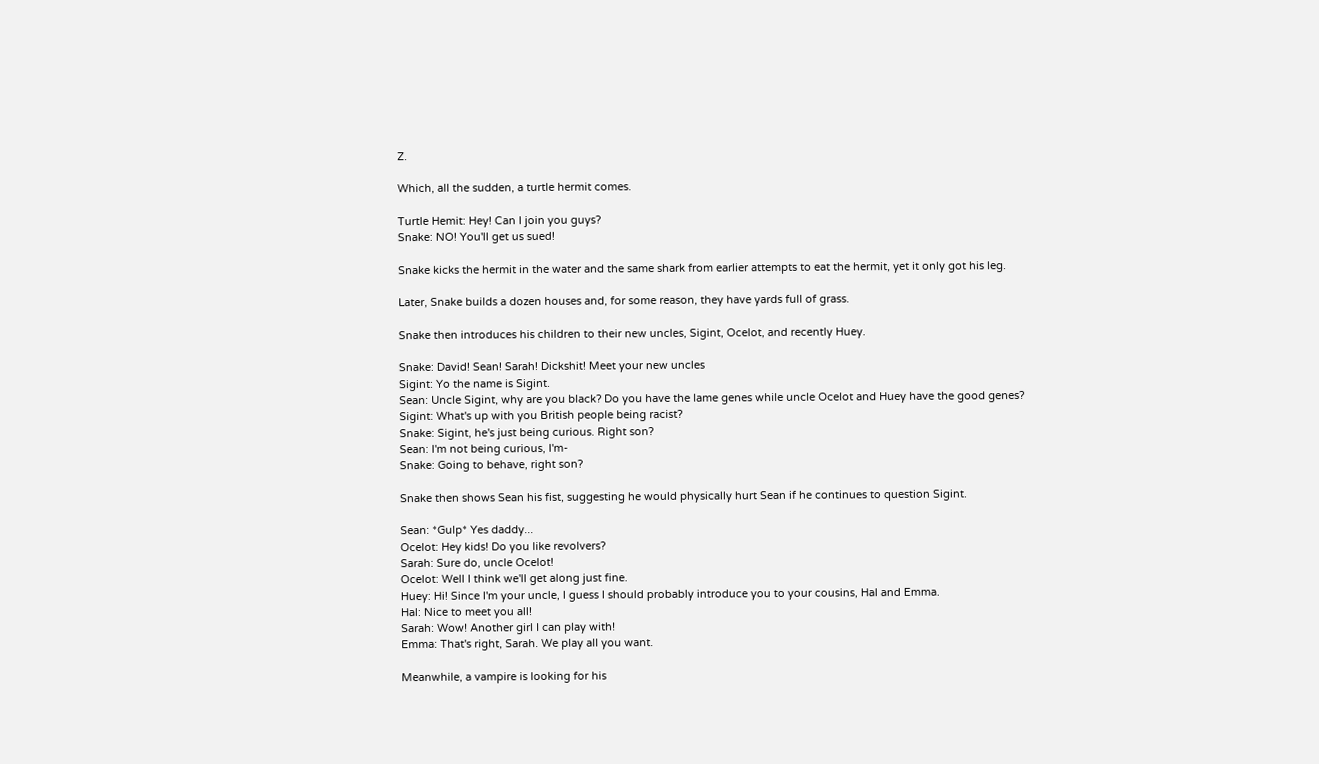Z.

Which, all the sudden, a turtle hermit comes.

Turtle Hemit: Hey! Can I join you guys?
Snake: NO! You'll get us sued!

Snake kicks the hermit in the water and the same shark from earlier attempts to eat the hermit, yet it only got his leg.

Later, Snake builds a dozen houses and, for some reason, they have yards full of grass.

Snake then introduces his children to their new uncles, Sigint, Ocelot, and recently Huey.

Snake: David! Sean! Sarah! Dickshit! Meet your new uncles
Sigint: Yo the name is Sigint.
Sean: Uncle Sigint, why are you black? Do you have the lame genes while uncle Ocelot and Huey have the good genes?
Sigint: What's up with you British people being racist?
Snake: Sigint, he's just being curious. Right son?
Sean: I'm not being curious, I'm-
Snake: Going to behave, right son?

Snake then shows Sean his fist, suggesting he would physically hurt Sean if he continues to question Sigint.

Sean: *Gulp* Yes daddy...
Ocelot: Hey kids! Do you like revolvers?
Sarah: Sure do, uncle Ocelot!
Ocelot: Well I think we'll get along just fine.
Huey: Hi! Since I'm your uncle, I guess I should probably introduce you to your cousins, Hal and Emma.
Hal: Nice to meet you all!
Sarah: Wow! Another girl I can play with!
Emma: That's right, Sarah. We play all you want.

Meanwhile, a vampire is looking for his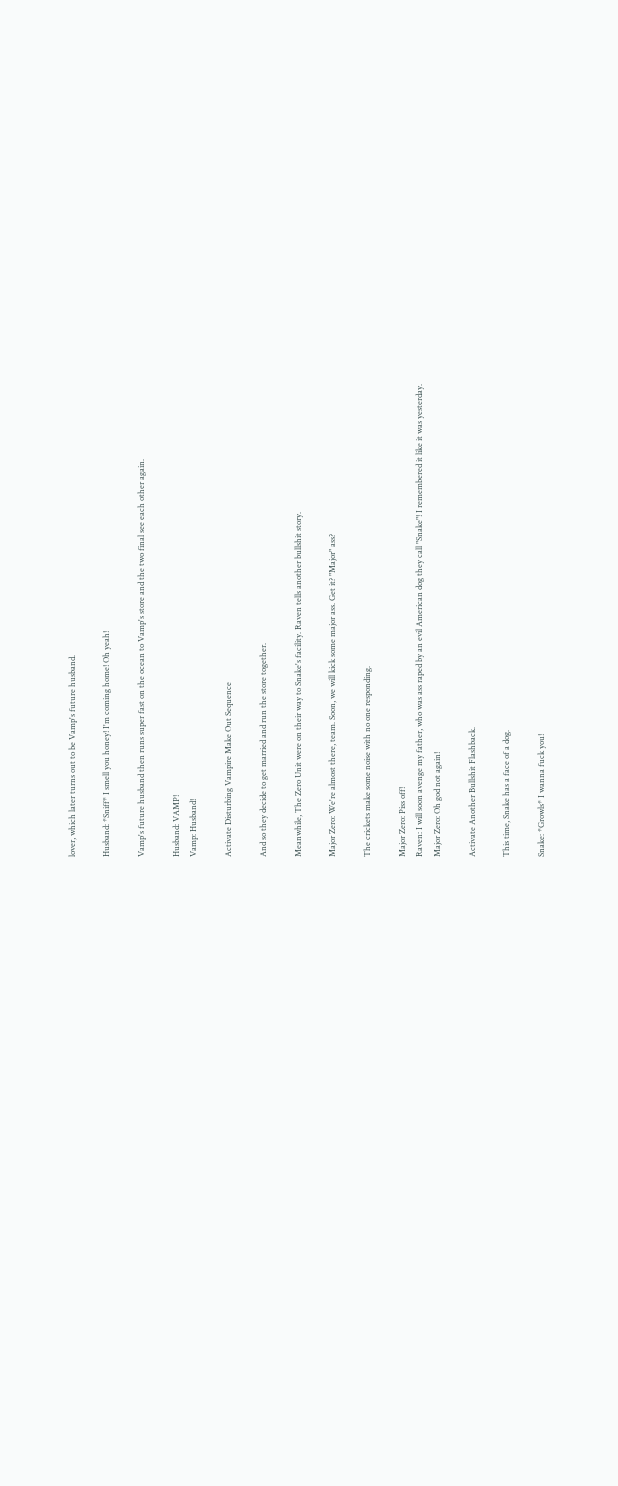lover, which later turns out to be Vamp's future husband.

Husband: *Sniff* I smell you honey! I'm coming home! Oh yeah!

Vamp's future husband then runs super fast on the ocean to Vamp's store and the two final see each other again.

Husband: VAMP!
Vamp: Husband!

Activate Disturbing Vampire Make Out Sequence

And so they decide to get married and run the store together.

Meanwhile, The Zero Unit were on their way to Snake's facility. Raven tells another bullshit story.

Major Zero: We're almost there, team. Soon, we will kick some major ass. Get it? "Major" ass?

The crickets make some noise with no one responding.

Major Zero: Piss off!
Raven: I will soon avenge my father, who was ass raped by an evil American dog they call "Snake"! I remembered it like it was yesterday.
Major Zero: Oh god not again!

Activate Another Bullshit Flashback.

This time, Snake has a face of a dog.

Snake: *Growls* I wanna fuck you!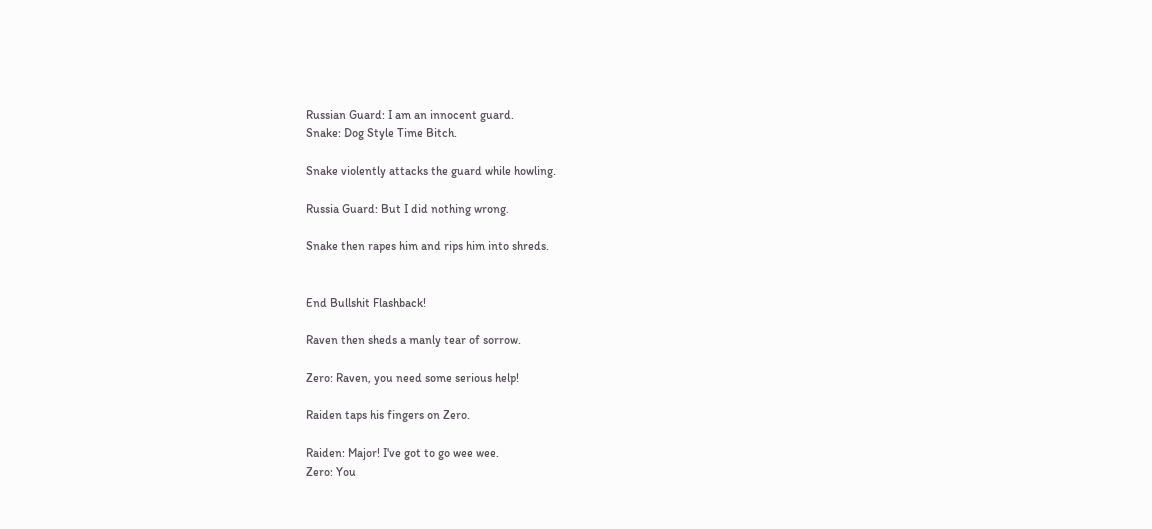Russian Guard: I am an innocent guard.
Snake: Dog Style Time Bitch.

Snake violently attacks the guard while howling.

Russia Guard: But I did nothing wrong.

Snake then rapes him and rips him into shreds.


End Bullshit Flashback!

Raven then sheds a manly tear of sorrow.

Zero: Raven, you need some serious help!

Raiden taps his fingers on Zero.

Raiden: Major! I've got to go wee wee.
Zero: You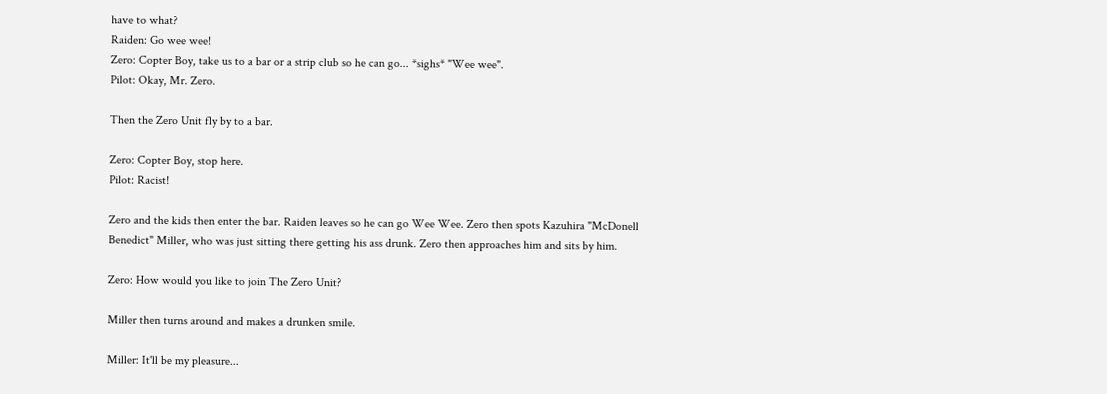have to what?
Raiden: Go wee wee!
Zero: Copter Boy, take us to a bar or a strip club so he can go... *sighs* "Wee wee".
Pilot: Okay, Mr. Zero.

Then the Zero Unit fly by to a bar.

Zero: Copter Boy, stop here.
Pilot: Racist!

Zero and the kids then enter the bar. Raiden leaves so he can go Wee Wee. Zero then spots Kazuhira "McDonell Benedict" Miller, who was just sitting there getting his ass drunk. Zero then approaches him and sits by him.

Zero: How would you like to join The Zero Unit?

Miller then turns around and makes a drunken smile.

Miller: It'll be my pleasure...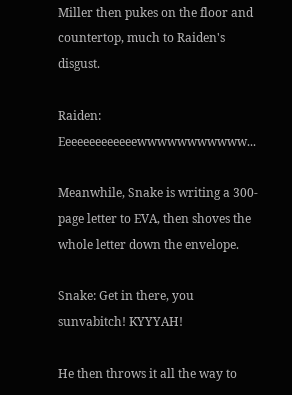Miller then pukes on the floor and countertop, much to Raiden's disgust.

Raiden: Eeeeeeeeeeeeewwwwwwwwwww...

Meanwhile, Snake is writing a 300-page letter to EVA, then shoves the whole letter down the envelope.

Snake: Get in there, you sunvabitch! KYYYAH!

He then throws it all the way to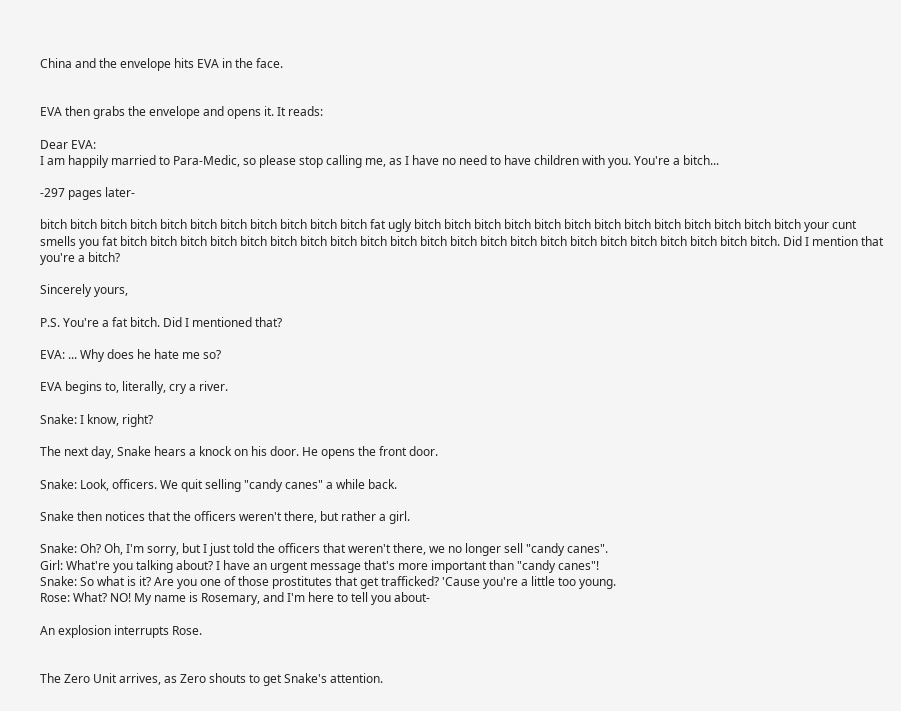China and the envelope hits EVA in the face.


EVA then grabs the envelope and opens it. It reads:

Dear EVA:
I am happily married to Para-Medic, so please stop calling me, as I have no need to have children with you. You're a bitch...

-297 pages later-

bitch bitch bitch bitch bitch bitch bitch bitch bitch bitch bitch fat ugly bitch bitch bitch bitch bitch bitch bitch bitch bitch bitch bitch bitch bitch your cunt smells you fat bitch bitch bitch bitch bitch bitch bitch bitch bitch bitch bitch bitch bitch bitch bitch bitch bitch bitch bitch bitch bitch bitch. Did I mention that you're a bitch?

Sincerely yours,

P.S. You're a fat bitch. Did I mentioned that?

EVA: ... Why does he hate me so?

EVA begins to, literally, cry a river.

Snake: I know, right?

The next day, Snake hears a knock on his door. He opens the front door.

Snake: Look, officers. We quit selling "candy canes" a while back.

Snake then notices that the officers weren't there, but rather a girl.

Snake: Oh? Oh, I'm sorry, but I just told the officers that weren't there, we no longer sell "candy canes".
Girl: What're you talking about? I have an urgent message that's more important than "candy canes"!
Snake: So what is it? Are you one of those prostitutes that get trafficked? 'Cause you're a little too young.
Rose: What? NO! My name is Rosemary, and I'm here to tell you about-

An explosion interrupts Rose.


The Zero Unit arrives, as Zero shouts to get Snake's attention.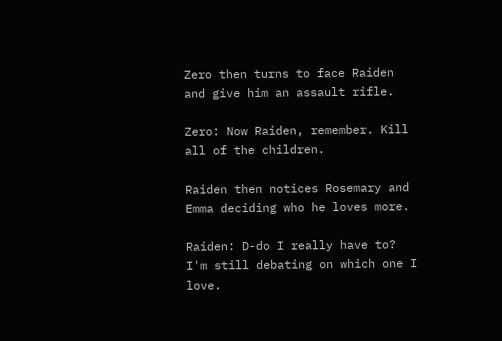Zero then turns to face Raiden and give him an assault rifle.

Zero: Now Raiden, remember. Kill all of the children.

Raiden then notices Rosemary and Emma deciding who he loves more.

Raiden: D-do I really have to? I'm still debating on which one I love.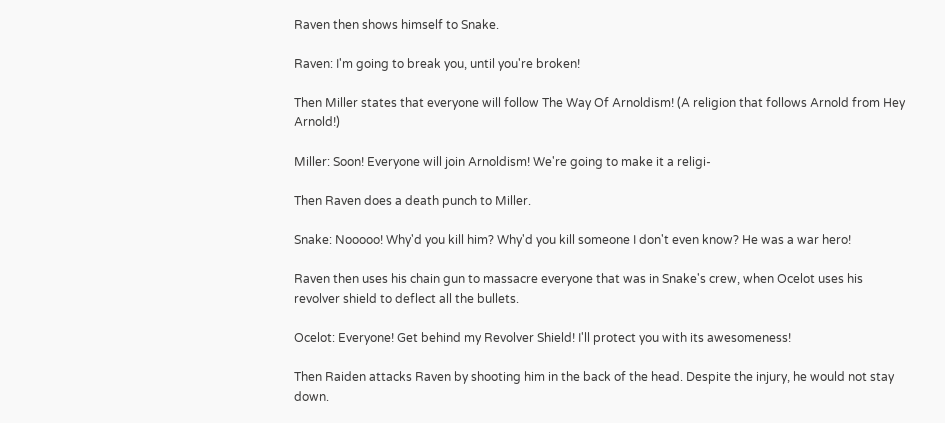Raven then shows himself to Snake.

Raven: I'm going to break you, until you're broken!

Then Miller states that everyone will follow The Way Of Arnoldism! (A religion that follows Arnold from Hey Arnold!)

Miller: Soon! Everyone will join Arnoldism! We're going to make it a religi-

Then Raven does a death punch to Miller.

Snake: Nooooo! Why'd you kill him? Why'd you kill someone I don't even know? He was a war hero!

Raven then uses his chain gun to massacre everyone that was in Snake's crew, when Ocelot uses his revolver shield to deflect all the bullets.

Ocelot: Everyone! Get behind my Revolver Shield! I'll protect you with its awesomeness!

Then Raiden attacks Raven by shooting him in the back of the head. Despite the injury, he would not stay down.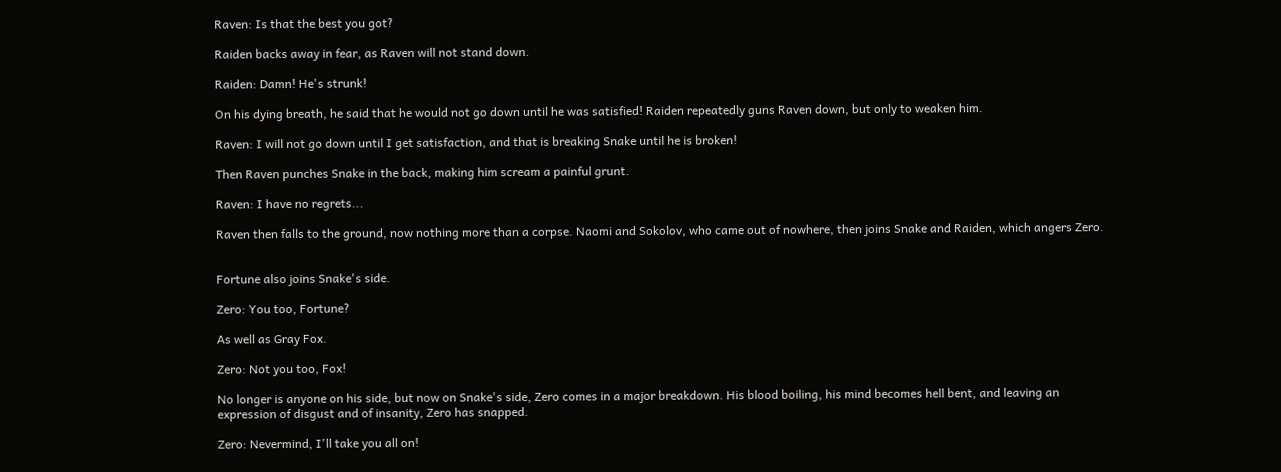Raven: Is that the best you got?

Raiden backs away in fear, as Raven will not stand down.

Raiden: Damn! He's strunk!

On his dying breath, he said that he would not go down until he was satisfied! Raiden repeatedly guns Raven down, but only to weaken him.

Raven: I will not go down until I get satisfaction, and that is breaking Snake until he is broken!

Then Raven punches Snake in the back, making him scream a painful grunt.

Raven: I have no regrets...

Raven then falls to the ground, now nothing more than a corpse. Naomi and Sokolov, who came out of nowhere, then joins Snake and Raiden, which angers Zero.


Fortune also joins Snake's side.

Zero: You too, Fortune?

As well as Gray Fox.

Zero: Not you too, Fox!

No longer is anyone on his side, but now on Snake's side, Zero comes in a major breakdown. His blood boiling, his mind becomes hell bent, and leaving an expression of disgust and of insanity, Zero has snapped.

Zero: Nevermind, I'll take you all on!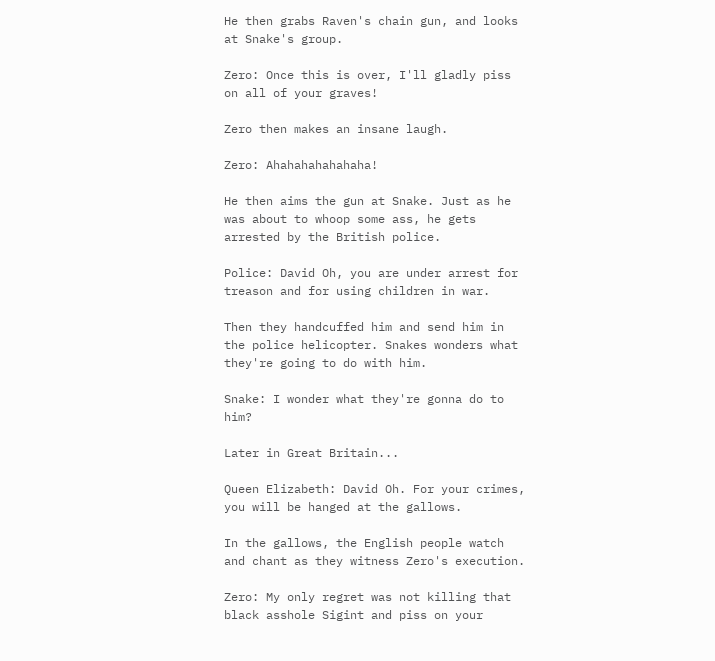He then grabs Raven's chain gun, and looks at Snake's group.

Zero: Once this is over, I'll gladly piss on all of your graves!

Zero then makes an insane laugh.

Zero: Ahahahahahahaha!

He then aims the gun at Snake. Just as he was about to whoop some ass, he gets arrested by the British police.

Police: David Oh, you are under arrest for treason and for using children in war.

Then they handcuffed him and send him in the police helicopter. Snakes wonders what they're going to do with him.

Snake: I wonder what they're gonna do to him?

Later in Great Britain...

Queen Elizabeth: David Oh. For your crimes, you will be hanged at the gallows.

In the gallows, the English people watch and chant as they witness Zero's execution.

Zero: My only regret was not killing that black asshole Sigint and piss on your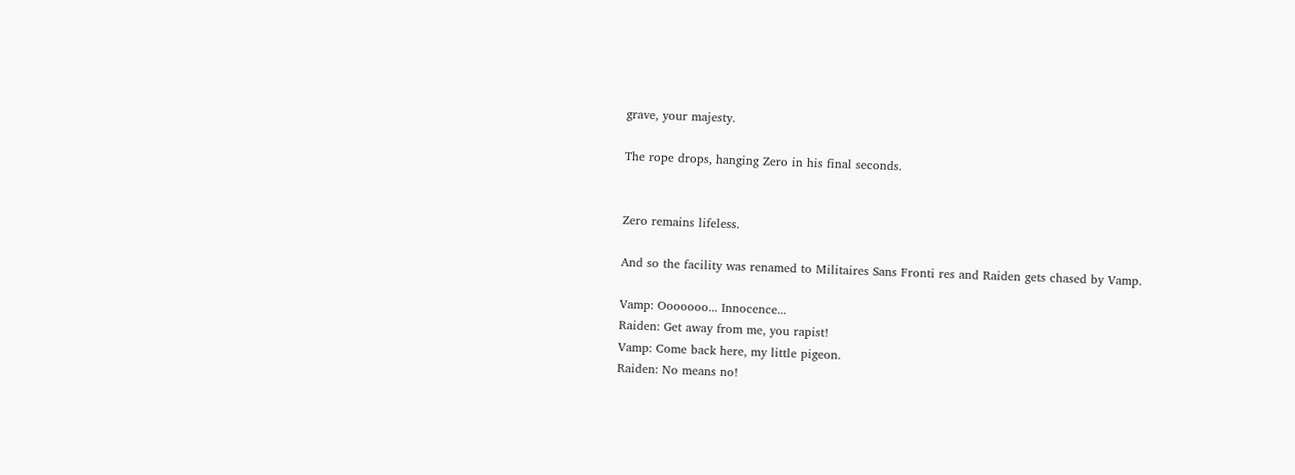grave, your majesty.

The rope drops, hanging Zero in his final seconds.


Zero remains lifeless.

And so the facility was renamed to Militaires Sans Fronti res and Raiden gets chased by Vamp.

Vamp: Ooooooo... Innocence...
Raiden: Get away from me, you rapist!
Vamp: Come back here, my little pigeon.
Raiden: No means no!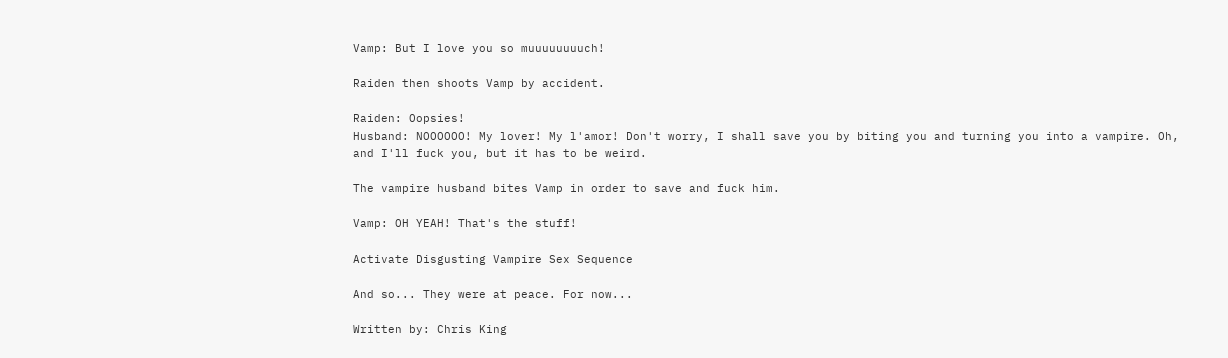Vamp: But I love you so muuuuuuuuch!

Raiden then shoots Vamp by accident.

Raiden: Oopsies!
Husband: NOOOOOO! My lover! My l'amor! Don't worry, I shall save you by biting you and turning you into a vampire. Oh, and I'll fuck you, but it has to be weird.

The vampire husband bites Vamp in order to save and fuck him.

Vamp: OH YEAH! That's the stuff!

Activate Disgusting Vampire Sex Sequence

And so... They were at peace. For now...

Written by: Chris King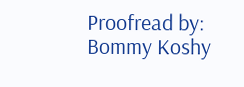Proofread by: Bommy Koshy